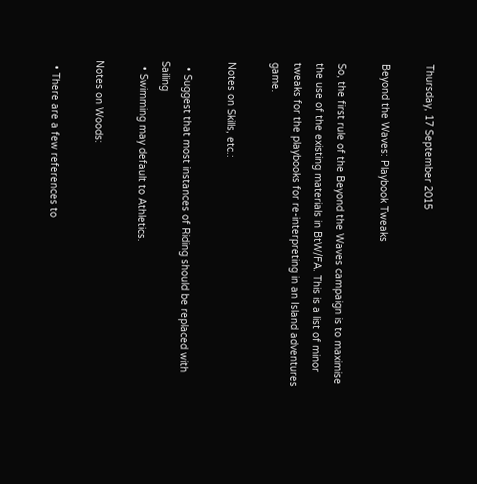Thursday, 17 September 2015

Beyond the Waves: Playbook Tweaks

So, the first rule of the Beyond the Waves campaign is to maximise the use of the existing materials in BtW/FA. This is a list of minor tweaks for the playbooks for re-interpreting in an Island adventures game.

Notes on Skills, etc.:

  • Suggest that most instances of Riding should be replaced with Sailing
  • Swimming may default to Athletics.

Notes on Woods:

  • There are a few references to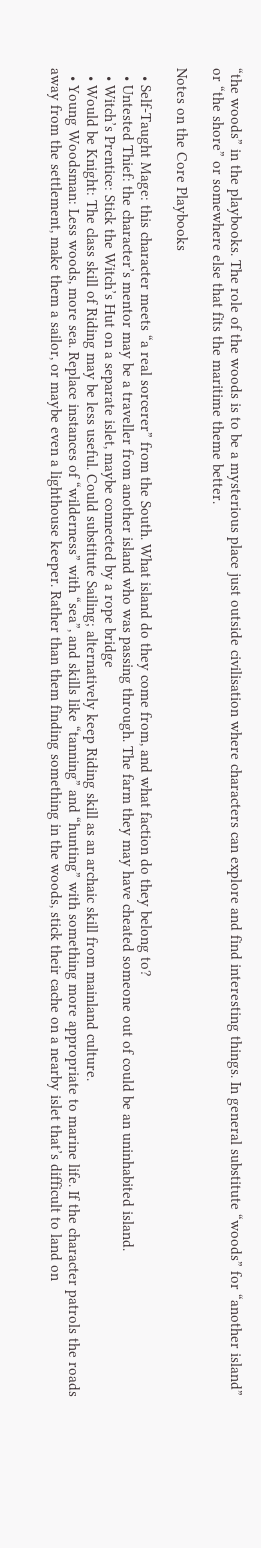“the woods” in the playbooks. The role of the woods is to be a mysterious place just outside civilisation where characters can explore and find interesting things. In general substitute “woods” for “another island” or “the shore” or somewhere else that fits the maritime theme better.

Notes on the Core Playbooks

  • Self-Taught Mage: this character meets “a real sorcerer” from the South. What island do they come from, and what faction do they belong to?
  • Untested Thief: the character’s mentor may be a traveller from another island who was passing through. The farm they may have cheated someone out of could be an uninhabited island.
  • Witch’s Prentice: Stick the Witch’s Hut on a separate islet, maybe connected by a rope bridge
  • Would be Knight: The class skill of Riding may be less useful. Could substitute Sailing; alternatively keep Riding skill as an archaic skill from mainland culture.
  • Young Woodsman: Less woods, more sea. Replace instances of “wilderness” with “sea”, and skills like “tanning” and “hunting” with something more appropriate to marine life. If the character patrols the roads away from the settlement, make them a sailor, or maybe even a lighthouse keeper. Rather than them finding something in the woods, stick their cache on a nearby islet that’s difficult to land on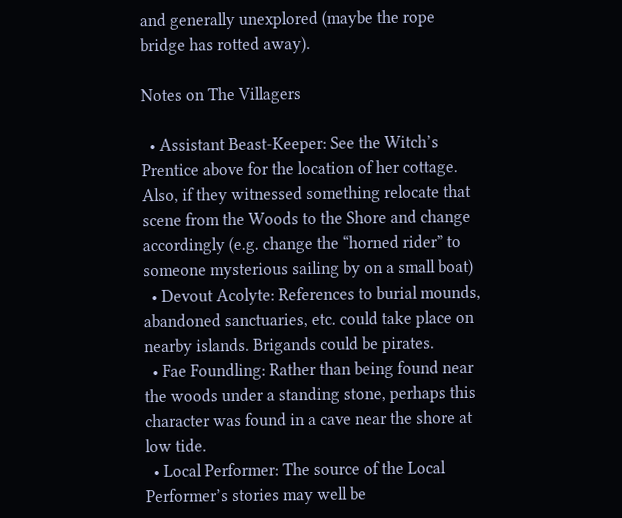and generally unexplored (maybe the rope bridge has rotted away).

Notes on The Villagers

  • Assistant Beast-Keeper: See the Witch’s Prentice above for the location of her cottage. Also, if they witnessed something relocate that scene from the Woods to the Shore and change accordingly (e.g. change the “horned rider” to someone mysterious sailing by on a small boat)
  • Devout Acolyte: References to burial mounds, abandoned sanctuaries, etc. could take place on nearby islands. Brigands could be pirates.
  • Fae Foundling: Rather than being found near the woods under a standing stone, perhaps this character was found in a cave near the shore at low tide.
  • Local Performer: The source of the Local Performer’s stories may well be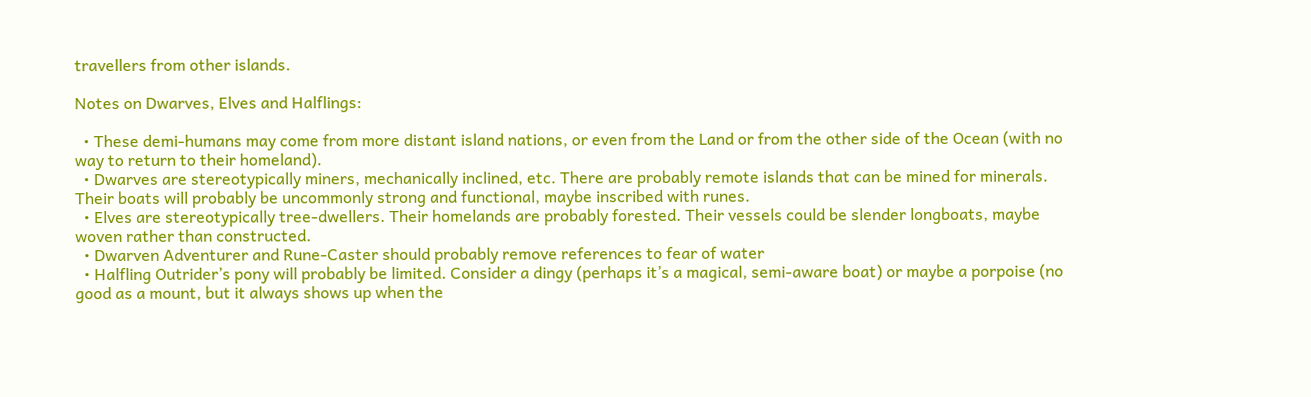travellers from other islands.

Notes on Dwarves, Elves and Halflings:

  • These demi-humans may come from more distant island nations, or even from the Land or from the other side of the Ocean (with no way to return to their homeland).
  • Dwarves are stereotypically miners, mechanically inclined, etc. There are probably remote islands that can be mined for minerals. Their boats will probably be uncommonly strong and functional, maybe inscribed with runes.
  • Elves are stereotypically tree-dwellers. Their homelands are probably forested. Their vessels could be slender longboats, maybe woven rather than constructed.
  • Dwarven Adventurer and Rune-Caster should probably remove references to fear of water
  • Halfling Outrider’s pony will probably be limited. Consider a dingy (perhaps it’s a magical, semi-aware boat) or maybe a porpoise (no good as a mount, but it always shows up when the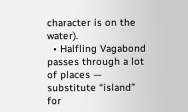character is on the water).
  • Halfling Vagabond passes through a lot of places — substitute “island” for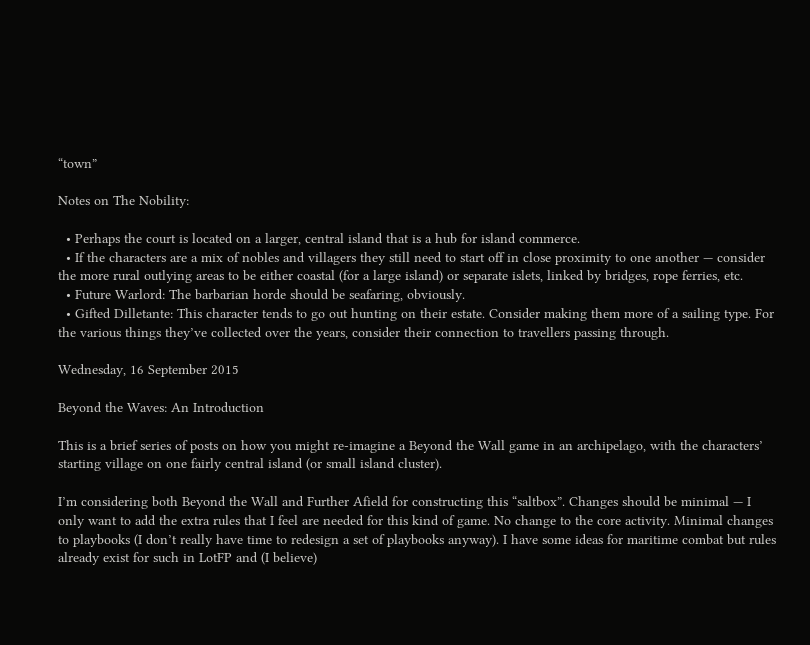“town”

Notes on The Nobility:

  • Perhaps the court is located on a larger, central island that is a hub for island commerce.
  • If the characters are a mix of nobles and villagers they still need to start off in close proximity to one another — consider the more rural outlying areas to be either coastal (for a large island) or separate islets, linked by bridges, rope ferries, etc.
  • Future Warlord: The barbarian horde should be seafaring, obviously.
  • Gifted Dilletante: This character tends to go out hunting on their estate. Consider making them more of a sailing type. For the various things they’ve collected over the years, consider their connection to travellers passing through.

Wednesday, 16 September 2015

Beyond the Waves: An Introduction

This is a brief series of posts on how you might re-imagine a Beyond the Wall game in an archipelago, with the characters’ starting village on one fairly central island (or small island cluster).

I’m considering both Beyond the Wall and Further Afield for constructing this “saltbox”. Changes should be minimal — I only want to add the extra rules that I feel are needed for this kind of game. No change to the core activity. Minimal changes to playbooks (I don’t really have time to redesign a set of playbooks anyway). I have some ideas for maritime combat but rules already exist for such in LotFP and (I believe)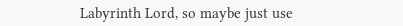Labyrinth Lord, so maybe just use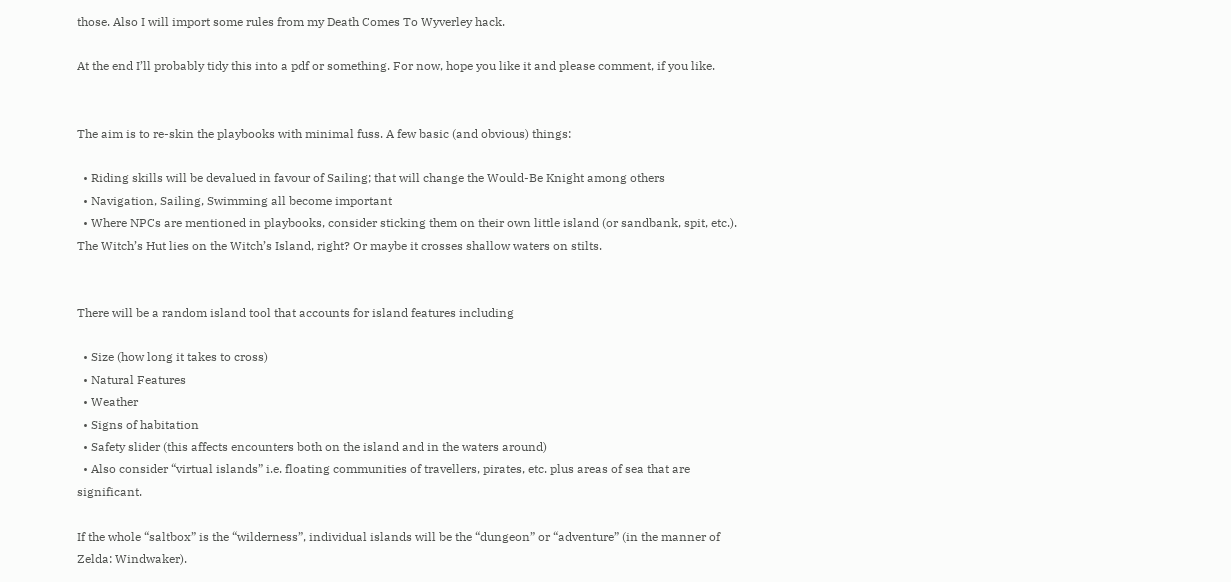those. Also I will import some rules from my Death Comes To Wyverley hack.

At the end I’ll probably tidy this into a pdf or something. For now, hope you like it and please comment, if you like.


The aim is to re-skin the playbooks with minimal fuss. A few basic (and obvious) things:

  • Riding skills will be devalued in favour of Sailing; that will change the Would-Be Knight among others
  • Navigation, Sailing, Swimming all become important
  • Where NPCs are mentioned in playbooks, consider sticking them on their own little island (or sandbank, spit, etc.). The Witch’s Hut lies on the Witch’s Island, right? Or maybe it crosses shallow waters on stilts.


There will be a random island tool that accounts for island features including

  • Size (how long it takes to cross)
  • Natural Features
  • Weather
  • Signs of habitation
  • Safety slider (this affects encounters both on the island and in the waters around)
  • Also consider “virtual islands” i.e. floating communities of travellers, pirates, etc. plus areas of sea that are significant.

If the whole “saltbox” is the “wilderness”, individual islands will be the “dungeon” or “adventure” (in the manner of Zelda: Windwaker).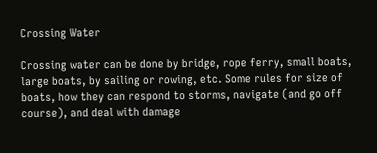Crossing Water

Crossing water can be done by bridge, rope ferry, small boats, large boats, by sailing or rowing, etc. Some rules for size of boats, how they can respond to storms, navigate (and go off course), and deal with damage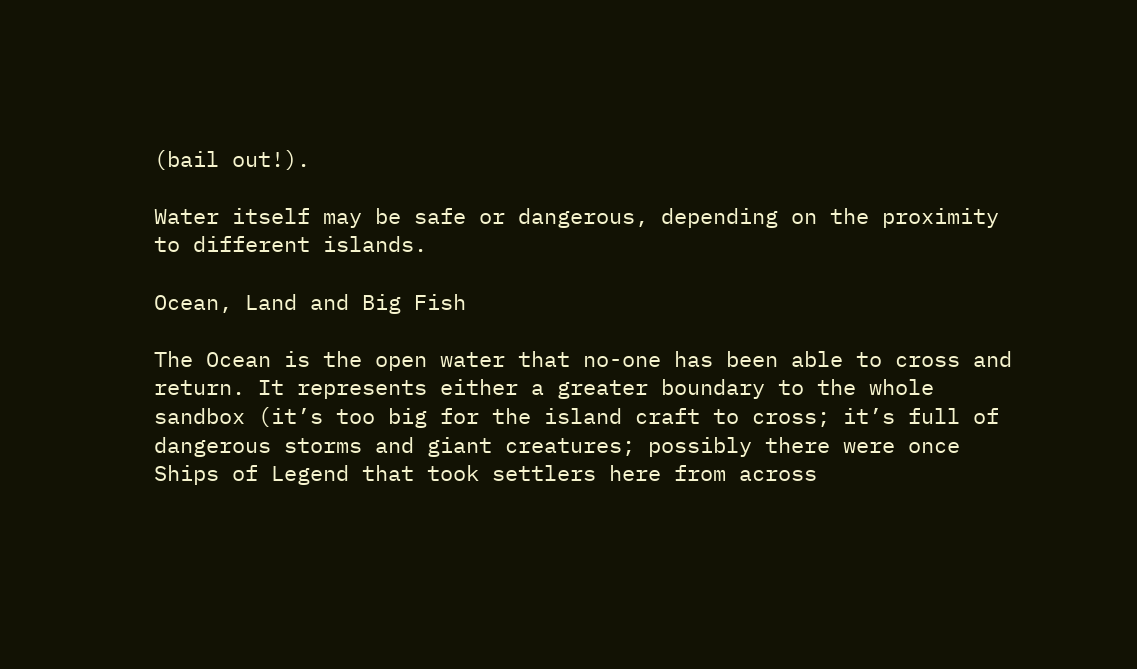(bail out!).

Water itself may be safe or dangerous, depending on the proximity to different islands.

Ocean, Land and Big Fish

The Ocean is the open water that no-one has been able to cross and return. It represents either a greater boundary to the whole sandbox (it’s too big for the island craft to cross; it’s full of dangerous storms and giant creatures; possibly there were once Ships of Legend that took settlers here from across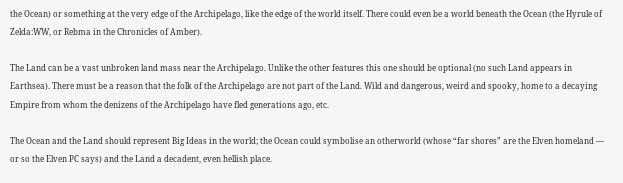the Ocean) or something at the very edge of the Archipelago, like the edge of the world itself. There could even be a world beneath the Ocean (the Hyrule of Zelda:WW, or Rebma in the Chronicles of Amber).

The Land can be a vast unbroken land mass near the Archipelago. Unlike the other features this one should be optional (no such Land appears in Earthsea). There must be a reason that the folk of the Archipelago are not part of the Land. Wild and dangerous, weird and spooky, home to a decaying Empire from whom the denizens of the Archipelago have fled generations ago, etc.

The Ocean and the Land should represent Big Ideas in the world; the Ocean could symbolise an otherworld (whose “far shores” are the Elven homeland — or so the Elven PC says) and the Land a decadent, even hellish place.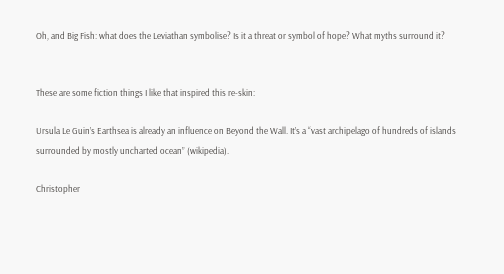Oh, and Big Fish: what does the Leviathan symbolise? Is it a threat or symbol of hope? What myths surround it?


These are some fiction things I like that inspired this re-skin:

Ursula Le Guin’s Earthsea is already an influence on Beyond the Wall. It’s a “vast archipelago of hundreds of islands surrounded by mostly uncharted ocean” (wikipedia).

Christopher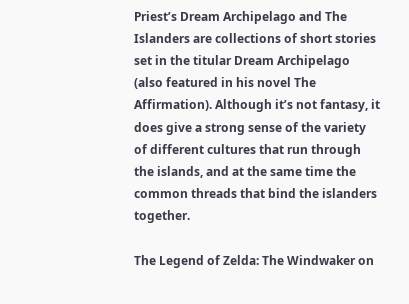Priest’s Dream Archipelago and The Islanders are collections of short stories set in the titular Dream Archipelago (also featured in his novel The Affirmation). Although it’s not fantasy, it does give a strong sense of the variety of different cultures that run through the islands, and at the same time the common threads that bind the islanders together.

The Legend of Zelda: The Windwaker on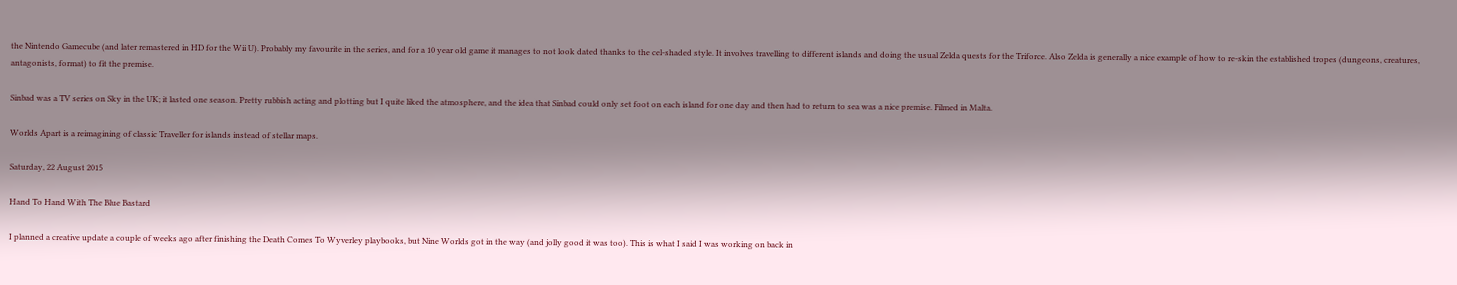the Nintendo Gamecube (and later remastered in HD for the Wii U). Probably my favourite in the series, and for a 10 year old game it manages to not look dated thanks to the cel-shaded style. It involves travelling to different islands and doing the usual Zelda quests for the Triforce. Also Zelda is generally a nice example of how to re-skin the established tropes (dungeons, creatures, antagonists, format) to fit the premise.

Sinbad was a TV series on Sky in the UK; it lasted one season. Pretty rubbish acting and plotting but I quite liked the atmosphere, and the idea that Sinbad could only set foot on each island for one day and then had to return to sea was a nice premise. Filmed in Malta.

Worlds Apart is a reimagining of classic Traveller for islands instead of stellar maps.

Saturday, 22 August 2015

Hand To Hand With The Blue Bastard

I planned a creative update a couple of weeks ago after finishing the Death Comes To Wyverley playbooks, but Nine Worlds got in the way (and jolly good it was too). This is what I said I was working on back in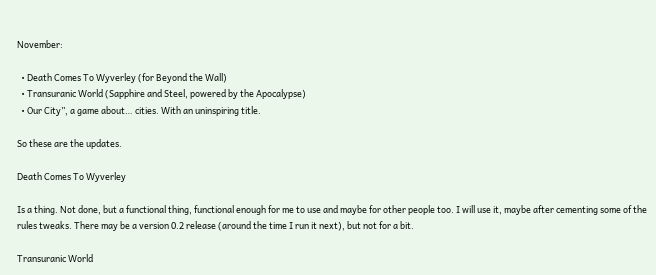November:

  • Death Comes To Wyverley (for Beyond the Wall)
  • Transuranic World (Sapphire and Steel, powered by the Apocalypse)
  • Our City”, a game about… cities. With an uninspiring title.

So these are the updates.

Death Comes To Wyverley

Is a thing. Not done, but a functional thing, functional enough for me to use and maybe for other people too. I will use it, maybe after cementing some of the rules tweaks. There may be a version 0.2 release (around the time I run it next), but not for a bit.

Transuranic World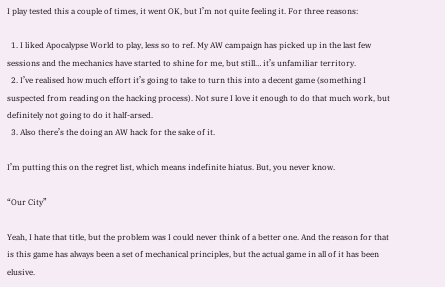I play tested this a couple of times, it went OK, but I’m not quite feeling it. For three reasons:

  1. I liked Apocalypse World to play, less so to ref. My AW campaign has picked up in the last few sessions and the mechanics have started to shine for me, but still… it’s unfamiliar territory.
  2. I’ve realised how much effort it’s going to take to turn this into a decent game (something I suspected from reading on the hacking process). Not sure I love it enough to do that much work, but definitely not going to do it half-arsed.
  3. Also there’s the doing an AW hack for the sake of it.

I’m putting this on the regret list, which means indefinite hiatus. But, you never know.

“Our City”

Yeah, I hate that title, but the problem was I could never think of a better one. And the reason for that is this game has always been a set of mechanical principles, but the actual game in all of it has been elusive.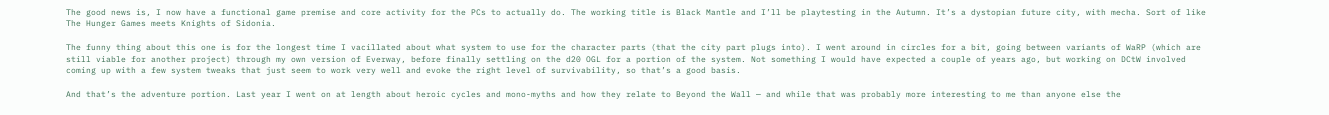The good news is, I now have a functional game premise and core activity for the PCs to actually do. The working title is Black Mantle and I’ll be playtesting in the Autumn. It’s a dystopian future city, with mecha. Sort of like The Hunger Games meets Knights of Sidonia.

The funny thing about this one is for the longest time I vacillated about what system to use for the character parts (that the city part plugs into). I went around in circles for a bit, going between variants of WaRP (which are still viable for another project) through my own version of Everway, before finally settling on the d20 OGL for a portion of the system. Not something I would have expected a couple of years ago, but working on DCtW involved coming up with a few system tweaks that just seem to work very well and evoke the right level of survivability, so that’s a good basis.

And that’s the adventure portion. Last year I went on at length about heroic cycles and mono-myths and how they relate to Beyond the Wall — and while that was probably more interesting to me than anyone else the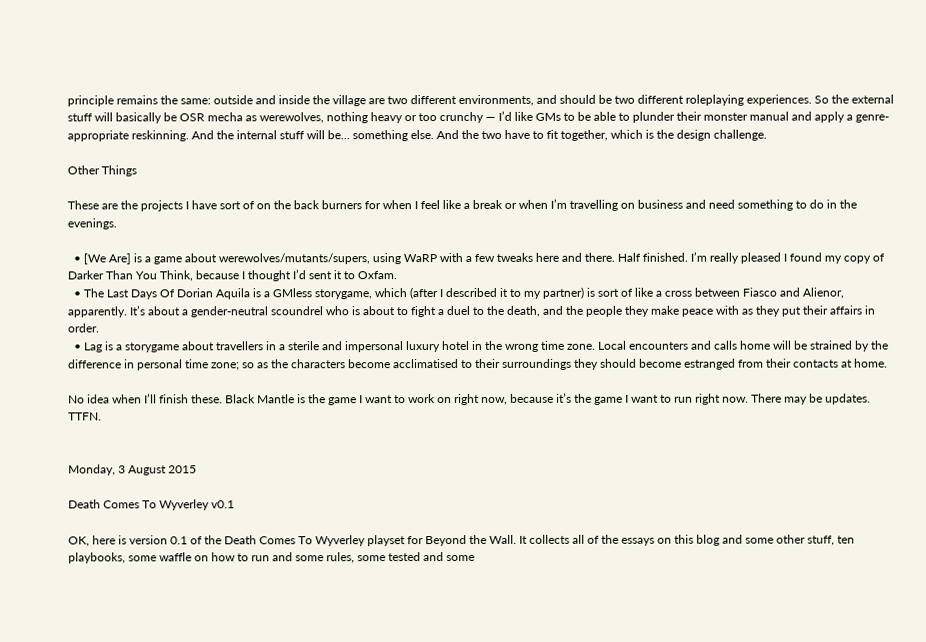principle remains the same: outside and inside the village are two different environments, and should be two different roleplaying experiences. So the external stuff will basically be OSR mecha as werewolves, nothing heavy or too crunchy — I’d like GMs to be able to plunder their monster manual and apply a genre-appropriate reskinning. And the internal stuff will be… something else. And the two have to fit together, which is the design challenge.

Other Things

These are the projects I have sort of on the back burners for when I feel like a break or when I’m travelling on business and need something to do in the evenings.

  • [We Are] is a game about werewolves/mutants/supers, using WaRP with a few tweaks here and there. Half finished. I’m really pleased I found my copy of Darker Than You Think, because I thought I’d sent it to Oxfam.
  • The Last Days Of Dorian Aquila is a GMless storygame, which (after I described it to my partner) is sort of like a cross between Fiasco and Alienor, apparently. It’s about a gender-neutral scoundrel who is about to fight a duel to the death, and the people they make peace with as they put their affairs in order.
  • Lag is a storygame about travellers in a sterile and impersonal luxury hotel in the wrong time zone. Local encounters and calls home will be strained by the difference in personal time zone; so as the characters become acclimatised to their surroundings they should become estranged from their contacts at home.

No idea when I’ll finish these. Black Mantle is the game I want to work on right now, because it’s the game I want to run right now. There may be updates. TTFN.


Monday, 3 August 2015

Death Comes To Wyverley v0.1

OK, here is version 0.1 of the Death Comes To Wyverley playset for Beyond the Wall. It collects all of the essays on this blog and some other stuff, ten playbooks, some waffle on how to run and some rules, some tested and some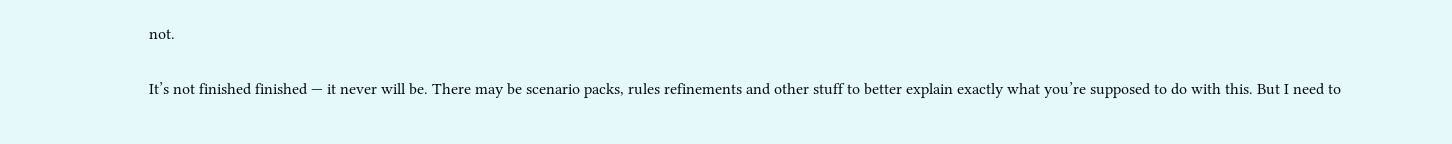not.

It’s not finished finished — it never will be. There may be scenario packs, rules refinements and other stuff to better explain exactly what you’re supposed to do with this. But I need to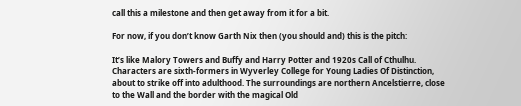call this a milestone and then get away from it for a bit.

For now, if you don’t know Garth Nix then (you should and) this is the pitch:

It’s like Malory Towers and Buffy and Harry Potter and 1920s Call of Cthulhu. Characters are sixth-formers in Wyverley College for Young Ladies Of Distinction, about to strike off into adulthood. The surroundings are northern Ancelstierre, close to the Wall and the border with the magical Old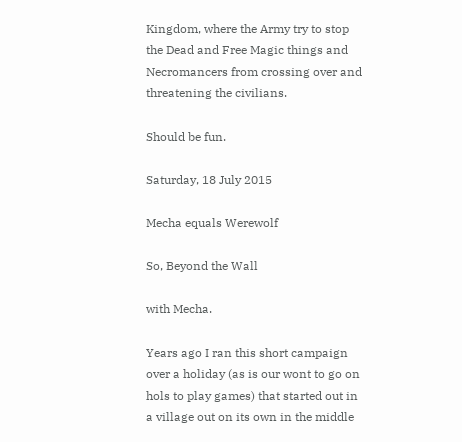Kingdom, where the Army try to stop the Dead and Free Magic things and Necromancers from crossing over and threatening the civilians.

Should be fun.

Saturday, 18 July 2015

Mecha equals Werewolf

So, Beyond the Wall

with Mecha.

Years ago I ran this short campaign over a holiday (as is our wont to go on hols to play games) that started out in a village out on its own in the middle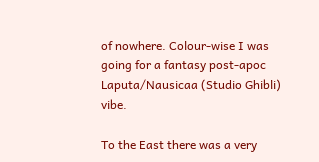of nowhere. Colour-wise I was going for a fantasy post-apoc Laputa/Nausicaa (Studio Ghibli) vibe.

To the East there was a very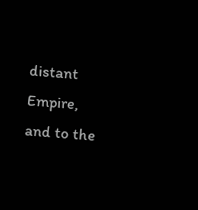distant Empire, and to the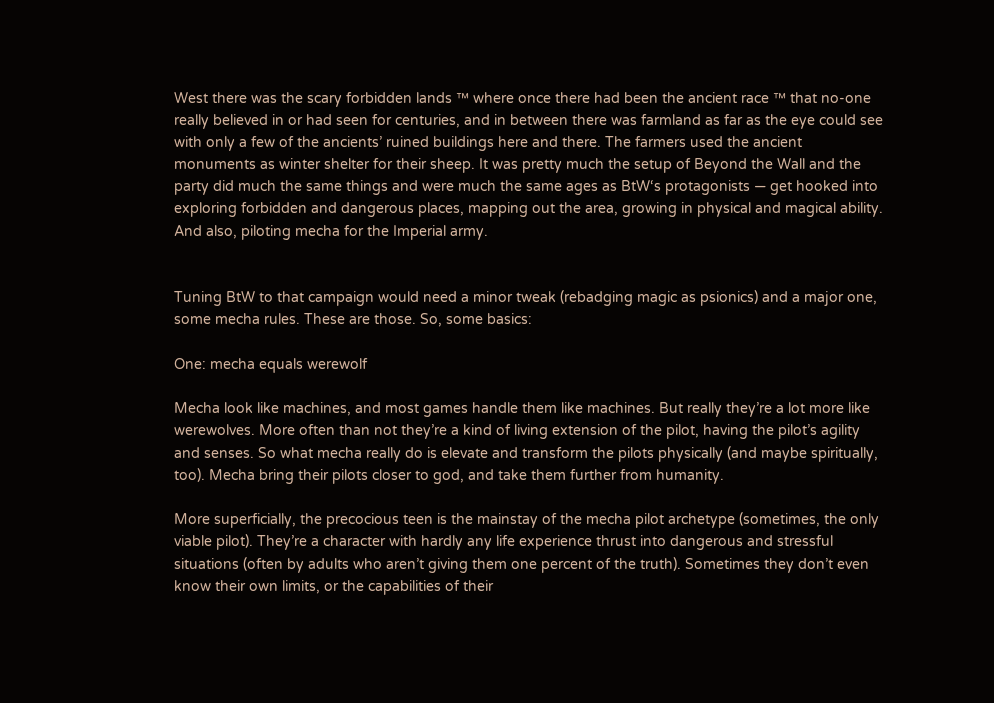West there was the scary forbidden lands ™ where once there had been the ancient race ™ that no-one really believed in or had seen for centuries, and in between there was farmland as far as the eye could see with only a few of the ancients’ ruined buildings here and there. The farmers used the ancient monuments as winter shelter for their sheep. It was pretty much the setup of Beyond the Wall and the party did much the same things and were much the same ages as BtW‘s protagonists — get hooked into exploring forbidden and dangerous places, mapping out the area, growing in physical and magical ability. And also, piloting mecha for the Imperial army.


Tuning BtW to that campaign would need a minor tweak (rebadging magic as psionics) and a major one, some mecha rules. These are those. So, some basics:

One: mecha equals werewolf

Mecha look like machines, and most games handle them like machines. But really they’re a lot more like werewolves. More often than not they’re a kind of living extension of the pilot, having the pilot’s agility and senses. So what mecha really do is elevate and transform the pilots physically (and maybe spiritually, too). Mecha bring their pilots closer to god, and take them further from humanity.

More superficially, the precocious teen is the mainstay of the mecha pilot archetype (sometimes, the only viable pilot). They’re a character with hardly any life experience thrust into dangerous and stressful situations (often by adults who aren’t giving them one percent of the truth). Sometimes they don’t even know their own limits, or the capabilities of their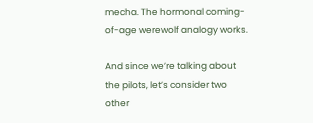mecha. The hormonal coming-of-age werewolf analogy works.

And since we’re talking about the pilots, let’s consider two other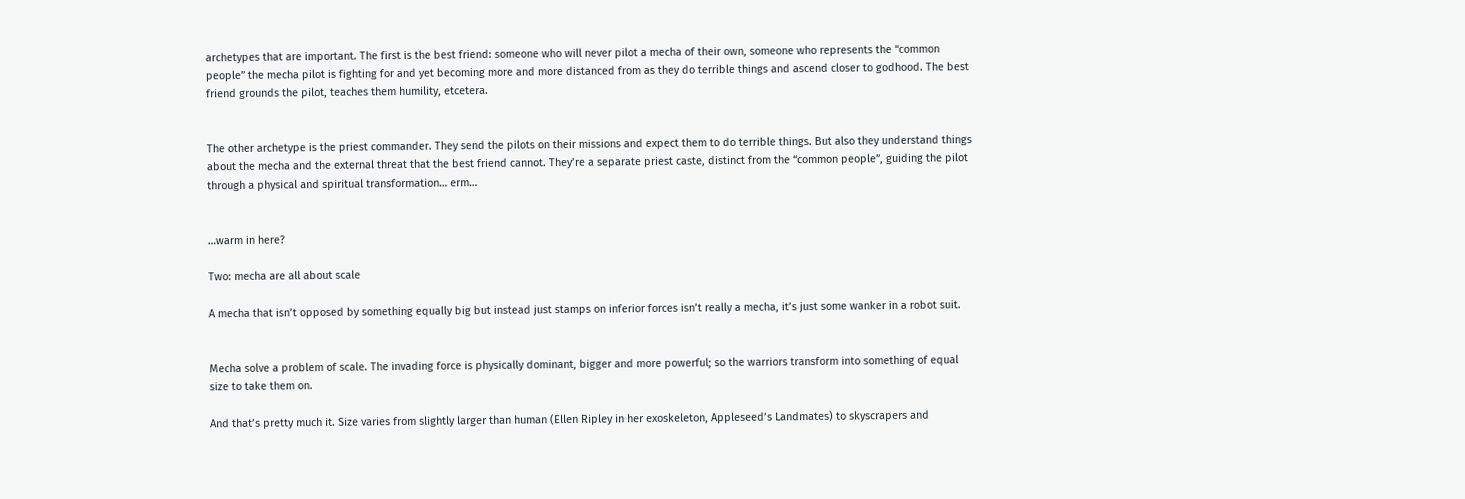archetypes that are important. The first is the best friend: someone who will never pilot a mecha of their own, someone who represents the “common people” the mecha pilot is fighting for and yet becoming more and more distanced from as they do terrible things and ascend closer to godhood. The best friend grounds the pilot, teaches them humility, etcetera.


The other archetype is the priest commander. They send the pilots on their missions and expect them to do terrible things. But also they understand things about the mecha and the external threat that the best friend cannot. They’re a separate priest caste, distinct from the “common people”, guiding the pilot through a physical and spiritual transformation… erm…


…warm in here?

Two: mecha are all about scale

A mecha that isn’t opposed by something equally big but instead just stamps on inferior forces isn’t really a mecha, it’s just some wanker in a robot suit.


Mecha solve a problem of scale. The invading force is physically dominant, bigger and more powerful; so the warriors transform into something of equal size to take them on.

And that’s pretty much it. Size varies from slightly larger than human (Ellen Ripley in her exoskeleton, Appleseed’s Landmates) to skyscrapers and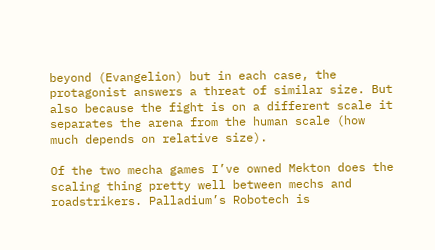beyond (Evangelion) but in each case, the protagonist answers a threat of similar size. But also because the fight is on a different scale it separates the arena from the human scale (how much depends on relative size).

Of the two mecha games I’ve owned Mekton does the scaling thing pretty well between mechs and roadstrikers. Palladium’s Robotech is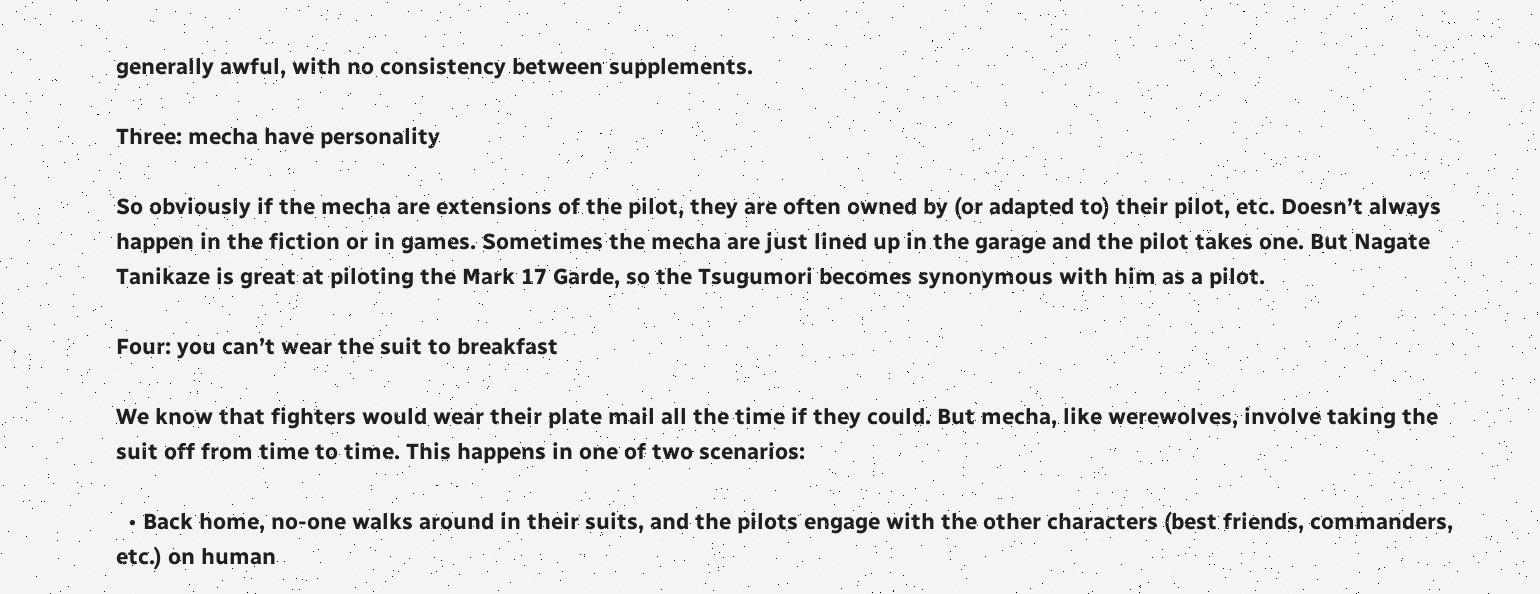generally awful, with no consistency between supplements.

Three: mecha have personality

So obviously if the mecha are extensions of the pilot, they are often owned by (or adapted to) their pilot, etc. Doesn’t always happen in the fiction or in games. Sometimes the mecha are just lined up in the garage and the pilot takes one. But Nagate Tanikaze is great at piloting the Mark 17 Garde, so the Tsugumori becomes synonymous with him as a pilot.

Four: you can’t wear the suit to breakfast

We know that fighters would wear their plate mail all the time if they could. But mecha, like werewolves, involve taking the suit off from time to time. This happens in one of two scenarios:

  • Back home, no-one walks around in their suits, and the pilots engage with the other characters (best friends, commanders, etc.) on human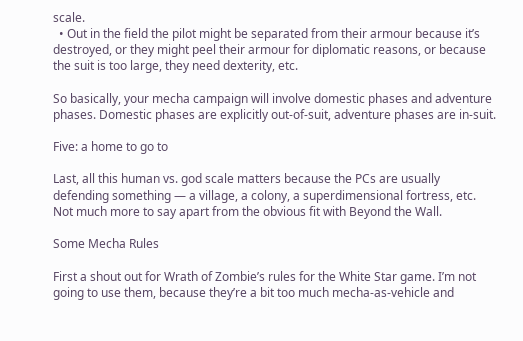scale.
  • Out in the field the pilot might be separated from their armour because it’s destroyed, or they might peel their armour for diplomatic reasons, or because the suit is too large, they need dexterity, etc.

So basically, your mecha campaign will involve domestic phases and adventure phases. Domestic phases are explicitly out-of-suit, adventure phases are in-suit.

Five: a home to go to

Last, all this human vs. god scale matters because the PCs are usually defending something — a village, a colony, a superdimensional fortress, etc. Not much more to say apart from the obvious fit with Beyond the Wall.

Some Mecha Rules

First a shout out for Wrath of Zombie’s rules for the White Star game. I’m not going to use them, because they’re a bit too much mecha-as-vehicle and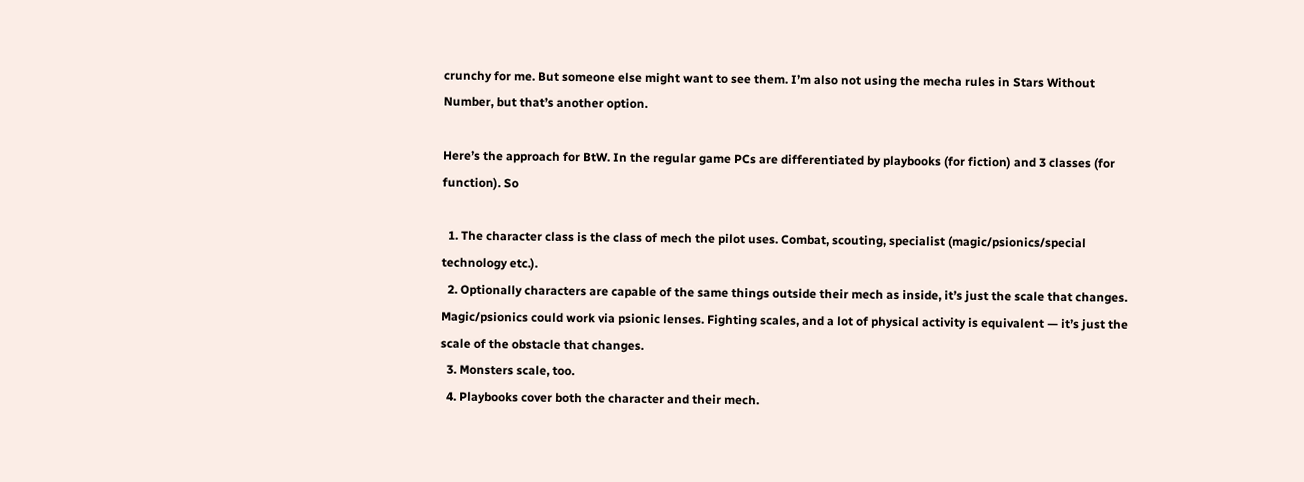crunchy for me. But someone else might want to see them. I’m also not using the mecha rules in Stars Without Number, but that’s another option.

Here’s the approach for BtW. In the regular game PCs are differentiated by playbooks (for fiction) and 3 classes (for function). So

  1. The character class is the class of mech the pilot uses. Combat, scouting, specialist (magic/psionics/special technology etc.).
  2. Optionally characters are capable of the same things outside their mech as inside, it’s just the scale that changes. Magic/psionics could work via psionic lenses. Fighting scales, and a lot of physical activity is equivalent — it’s just the scale of the obstacle that changes.
  3. Monsters scale, too.
  4. Playbooks cover both the character and their mech.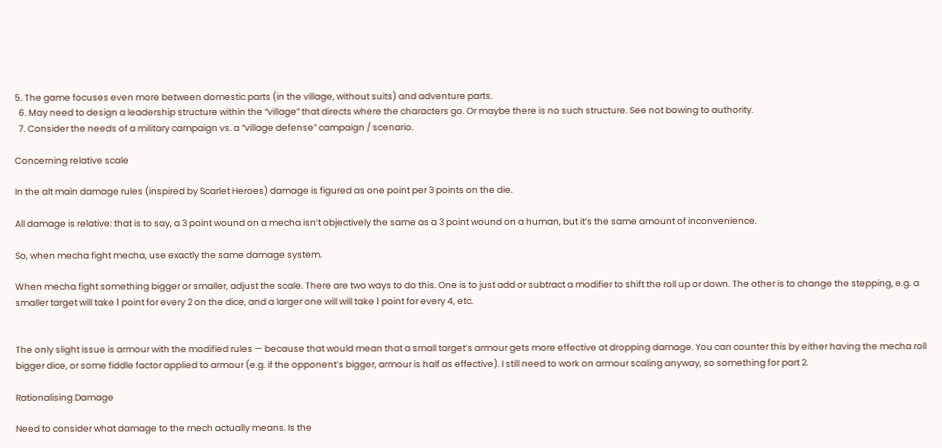5. The game focuses even more between domestic parts (in the village, without suits) and adventure parts.
  6. May need to design a leadership structure within the “village” that directs where the characters go. Or maybe there is no such structure. See not bowing to authority.
  7. Consider the needs of a military campaign vs. a “village defense” campaign / scenario.

Concerning relative scale

In the alt main damage rules (inspired by Scarlet Heroes) damage is figured as one point per 3 points on the die.

All damage is relative: that is to say, a 3 point wound on a mecha isn’t objectively the same as a 3 point wound on a human, but it’s the same amount of inconvenience.

So, when mecha fight mecha, use exactly the same damage system.

When mecha fight something bigger or smaller, adjust the scale. There are two ways to do this. One is to just add or subtract a modifier to shift the roll up or down. The other is to change the stepping, e.g. a smaller target will take 1 point for every 2 on the dice, and a larger one will will take 1 point for every 4, etc.


The only slight issue is armour with the modified rules — because that would mean that a small target’s armour gets more effective at dropping damage. You can counter this by either having the mecha roll bigger dice, or some fiddle factor applied to armour (e.g. if the opponent’s bigger, armour is half as effective). I still need to work on armour scaling anyway, so something for part 2.

Rationalising Damage

Need to consider what damage to the mech actually means. Is the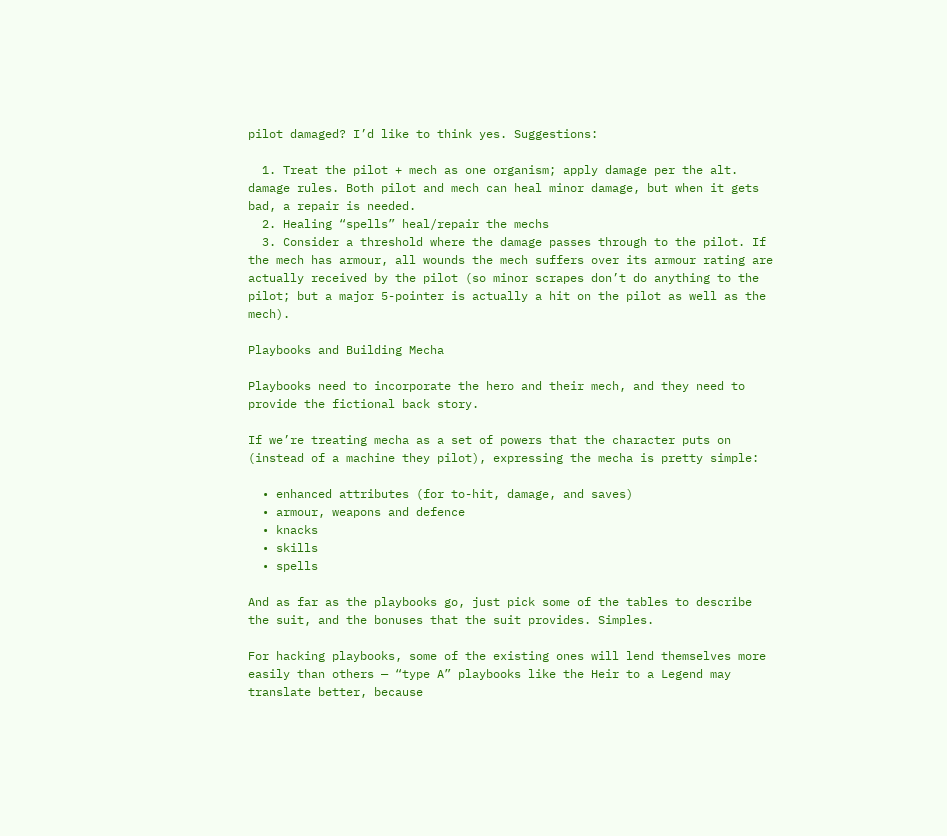pilot damaged? I’d like to think yes. Suggestions:

  1. Treat the pilot + mech as one organism; apply damage per the alt. damage rules. Both pilot and mech can heal minor damage, but when it gets bad, a repair is needed.
  2. Healing “spells” heal/repair the mechs
  3. Consider a threshold where the damage passes through to the pilot. If the mech has armour, all wounds the mech suffers over its armour rating are actually received by the pilot (so minor scrapes don’t do anything to the pilot; but a major 5-pointer is actually a hit on the pilot as well as the mech).

Playbooks and Building Mecha

Playbooks need to incorporate the hero and their mech, and they need to provide the fictional back story.

If we’re treating mecha as a set of powers that the character puts on (instead of a machine they pilot), expressing the mecha is pretty simple:

  • enhanced attributes (for to-hit, damage, and saves)
  • armour, weapons and defence
  • knacks
  • skills
  • spells

And as far as the playbooks go, just pick some of the tables to describe the suit, and the bonuses that the suit provides. Simples.

For hacking playbooks, some of the existing ones will lend themselves more easily than others — “type A” playbooks like the Heir to a Legend may translate better, because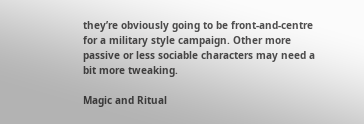they’re obviously going to be front-and-centre for a military style campaign. Other more passive or less sociable characters may need a bit more tweaking.

Magic and Ritual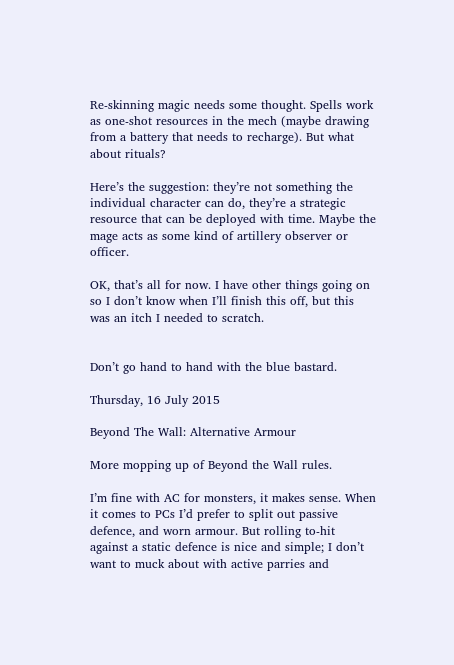Re-skinning magic needs some thought. Spells work as one-shot resources in the mech (maybe drawing from a battery that needs to recharge). But what about rituals?

Here’s the suggestion: they’re not something the individual character can do, they’re a strategic resource that can be deployed with time. Maybe the mage acts as some kind of artillery observer or officer.

OK, that’s all for now. I have other things going on so I don’t know when I’ll finish this off, but this was an itch I needed to scratch.


Don’t go hand to hand with the blue bastard.

Thursday, 16 July 2015

Beyond The Wall: Alternative Armour

More mopping up of Beyond the Wall rules.

I’m fine with AC for monsters, it makes sense. When it comes to PCs I’d prefer to split out passive defence, and worn armour. But rolling to-hit against a static defence is nice and simple; I don’t want to muck about with active parries and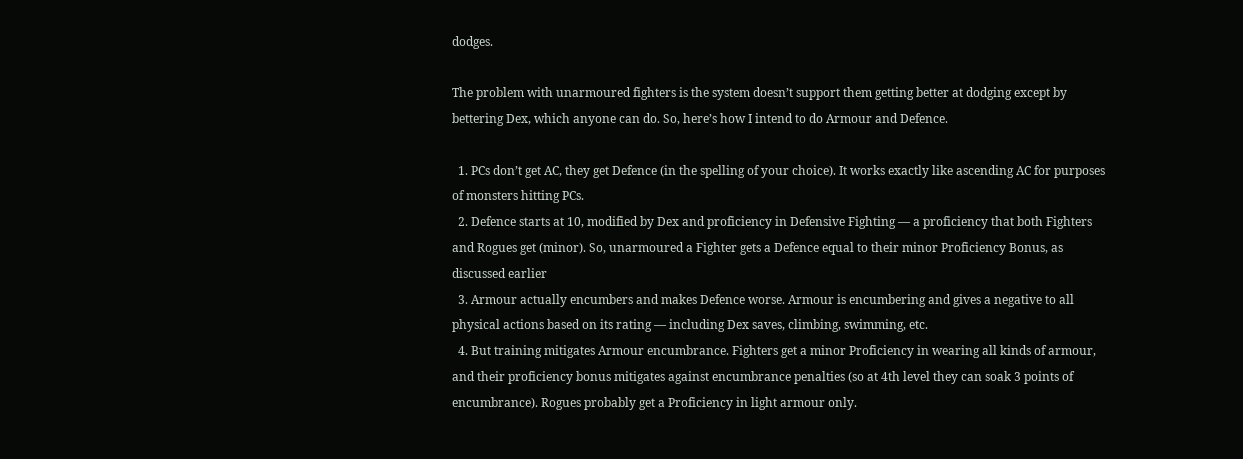dodges.

The problem with unarmoured fighters is the system doesn’t support them getting better at dodging except by bettering Dex, which anyone can do. So, here’s how I intend to do Armour and Defence.

  1. PCs don’t get AC, they get Defence (in the spelling of your choice). It works exactly like ascending AC for purposes of monsters hitting PCs.
  2. Defence starts at 10, modified by Dex and proficiency in Defensive Fighting — a proficiency that both Fighters and Rogues get (minor). So, unarmoured a Fighter gets a Defence equal to their minor Proficiency Bonus, as discussed earlier
  3. Armour actually encumbers and makes Defence worse. Armour is encumbering and gives a negative to all physical actions based on its rating — including Dex saves, climbing, swimming, etc.
  4. But training mitigates Armour encumbrance. Fighters get a minor Proficiency in wearing all kinds of armour, and their proficiency bonus mitigates against encumbrance penalties (so at 4th level they can soak 3 points of encumbrance). Rogues probably get a Proficiency in light armour only.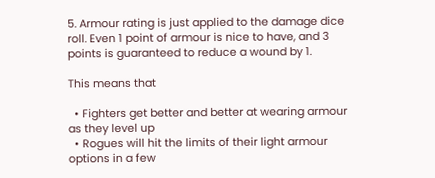5. Armour rating is just applied to the damage dice roll. Even 1 point of armour is nice to have, and 3 points is guaranteed to reduce a wound by 1.

This means that

  • Fighters get better and better at wearing armour as they level up
  • Rogues will hit the limits of their light armour options in a few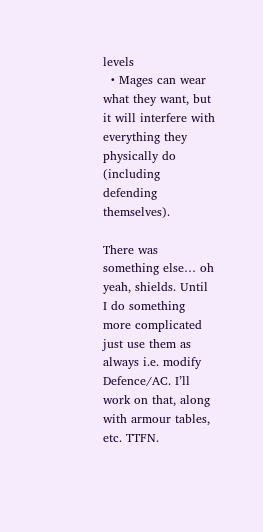levels
  • Mages can wear what they want, but it will interfere with everything they physically do (including defending themselves).

There was something else… oh yeah, shields. Until I do something more complicated just use them as always i.e. modify Defence/AC. I’ll work on that, along with armour tables, etc. TTFN.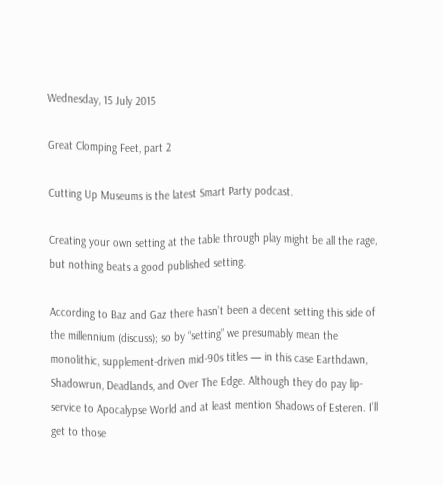Wednesday, 15 July 2015

Great Clomping Feet, part 2

Cutting Up Museums is the latest Smart Party podcast.

Creating your own setting at the table through play might be all the rage, but nothing beats a good published setting.

According to Baz and Gaz there hasn’t been a decent setting this side of the millennium (discuss); so by “setting” we presumably mean the monolithic, supplement-driven mid-90s titles — in this case Earthdawn, Shadowrun, Deadlands, and Over The Edge. Although they do pay lip-service to Apocalypse World and at least mention Shadows of Esteren. I’ll get to those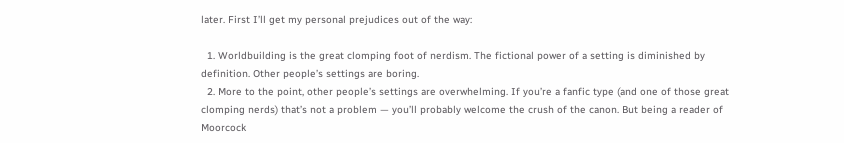later. First I’ll get my personal prejudices out of the way:

  1. Worldbuilding is the great clomping foot of nerdism. The fictional power of a setting is diminished by definition. Other people’s settings are boring.
  2. More to the point, other people’s settings are overwhelming. If you’re a fanfic type (and one of those great clomping nerds) that’s not a problem — you’ll probably welcome the crush of the canon. But being a reader of Moorcock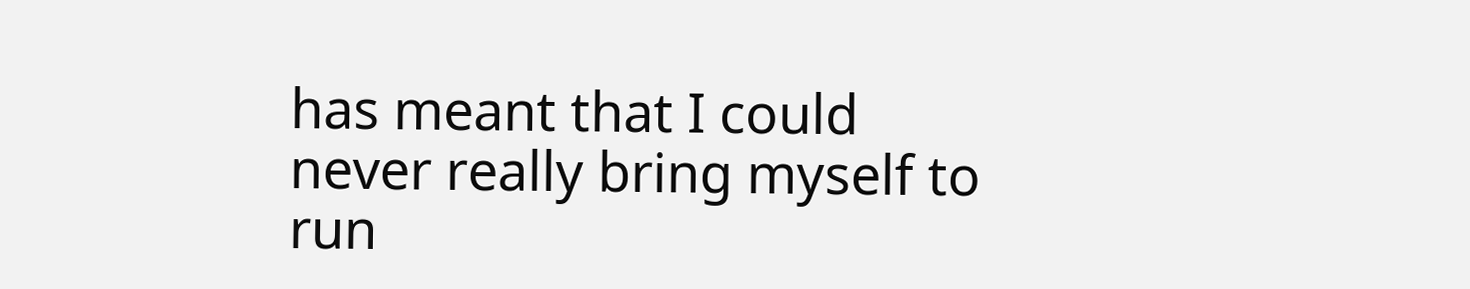has meant that I could never really bring myself to run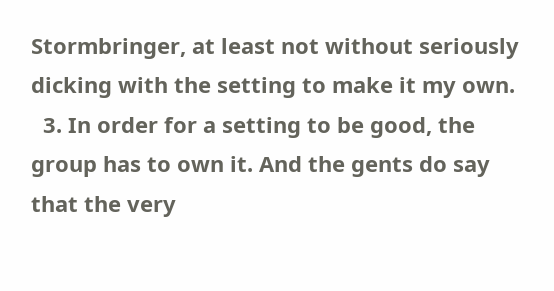Stormbringer, at least not without seriously dicking with the setting to make it my own.
  3. In order for a setting to be good, the group has to own it. And the gents do say that the very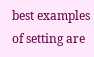best examples of setting are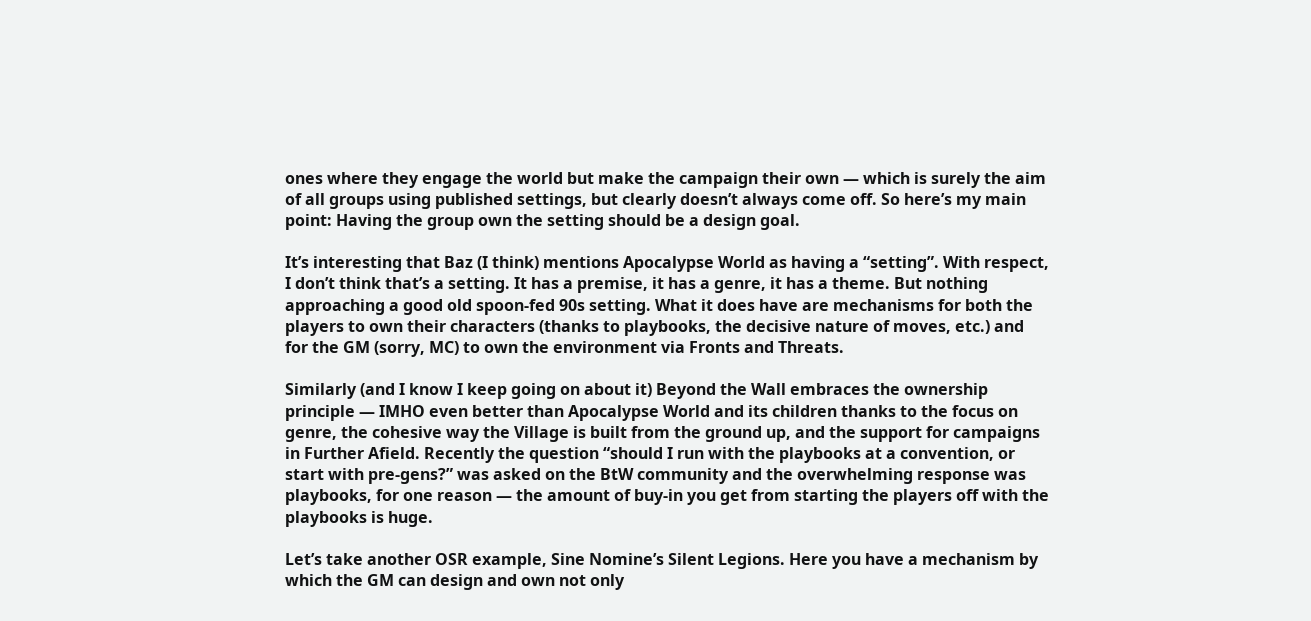ones where they engage the world but make the campaign their own — which is surely the aim of all groups using published settings, but clearly doesn’t always come off. So here’s my main point: Having the group own the setting should be a design goal.

It’s interesting that Baz (I think) mentions Apocalypse World as having a “setting”. With respect, I don’t think that’s a setting. It has a premise, it has a genre, it has a theme. But nothing approaching a good old spoon-fed 90s setting. What it does have are mechanisms for both the players to own their characters (thanks to playbooks, the decisive nature of moves, etc.) and for the GM (sorry, MC) to own the environment via Fronts and Threats.

Similarly (and I know I keep going on about it) Beyond the Wall embraces the ownership principle — IMHO even better than Apocalypse World and its children thanks to the focus on genre, the cohesive way the Village is built from the ground up, and the support for campaigns in Further Afield. Recently the question “should I run with the playbooks at a convention, or start with pre-gens?” was asked on the BtW community and the overwhelming response was playbooks, for one reason — the amount of buy-in you get from starting the players off with the playbooks is huge.

Let’s take another OSR example, Sine Nomine’s Silent Legions. Here you have a mechanism by which the GM can design and own not only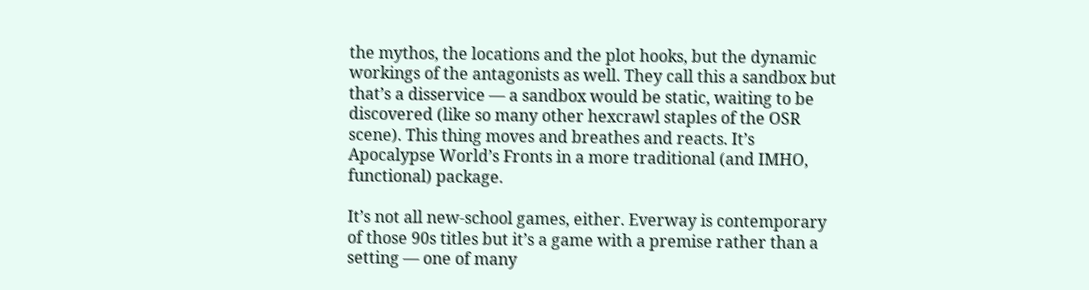the mythos, the locations and the plot hooks, but the dynamic workings of the antagonists as well. They call this a sandbox but that’s a disservice — a sandbox would be static, waiting to be discovered (like so many other hexcrawl staples of the OSR scene). This thing moves and breathes and reacts. It’s Apocalypse World’s Fronts in a more traditional (and IMHO, functional) package.

It’s not all new-school games, either. Everway is contemporary of those 90s titles but it’s a game with a premise rather than a setting — one of many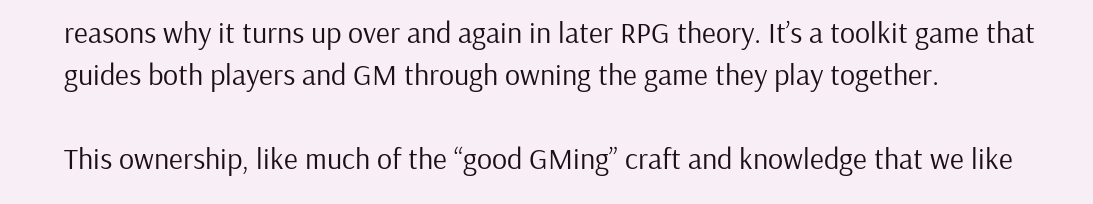reasons why it turns up over and again in later RPG theory. It’s a toolkit game that guides both players and GM through owning the game they play together.

This ownership, like much of the “good GMing” craft and knowledge that we like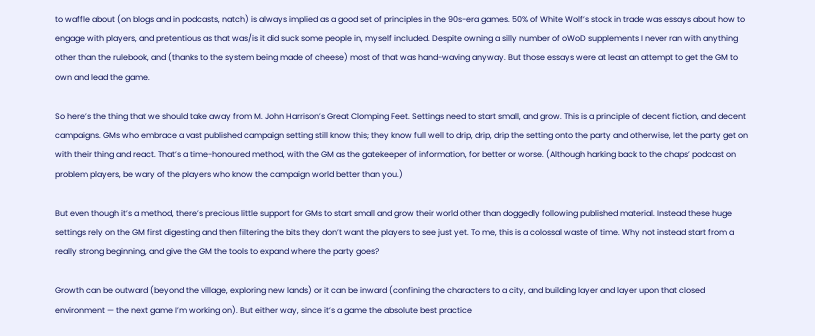to waffle about (on blogs and in podcasts, natch) is always implied as a good set of principles in the 90s-era games. 50% of White Wolf’s stock in trade was essays about how to engage with players, and pretentious as that was/is it did suck some people in, myself included. Despite owning a silly number of oWoD supplements I never ran with anything other than the rulebook, and (thanks to the system being made of cheese) most of that was hand-waving anyway. But those essays were at least an attempt to get the GM to own and lead the game.

So here’s the thing that we should take away from M. John Harrison’s Great Clomping Feet. Settings need to start small, and grow. This is a principle of decent fiction, and decent campaigns. GMs who embrace a vast published campaign setting still know this; they know full well to drip, drip, drip the setting onto the party and otherwise, let the party get on with their thing and react. That’s a time-honoured method, with the GM as the gatekeeper of information, for better or worse. (Although harking back to the chaps’ podcast on problem players, be wary of the players who know the campaign world better than you.)

But even though it’s a method, there’s precious little support for GMs to start small and grow their world other than doggedly following published material. Instead these huge settings rely on the GM first digesting and then filtering the bits they don’t want the players to see just yet. To me, this is a colossal waste of time. Why not instead start from a really strong beginning, and give the GM the tools to expand where the party goes?

Growth can be outward (beyond the village, exploring new lands) or it can be inward (confining the characters to a city, and building layer and layer upon that closed environment — the next game I’m working on). But either way, since it’s a game the absolute best practice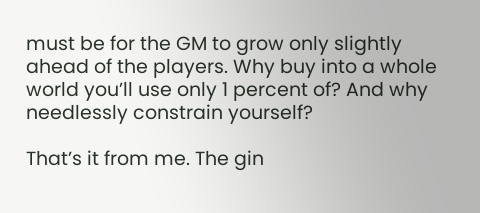must be for the GM to grow only slightly ahead of the players. Why buy into a whole world you’ll use only 1 percent of? And why needlessly constrain yourself?

That’s it from me. The gin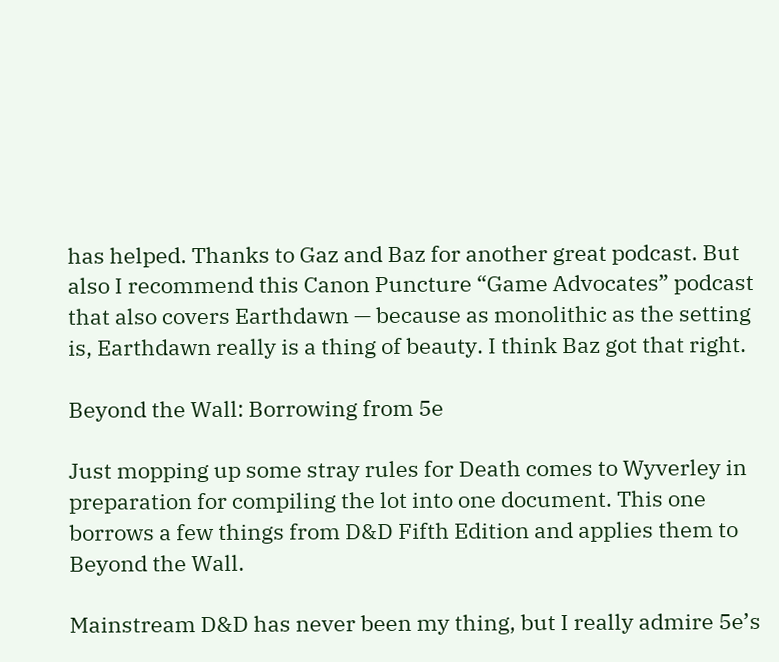has helped. Thanks to Gaz and Baz for another great podcast. But also I recommend this Canon Puncture “Game Advocates” podcast that also covers Earthdawn — because as monolithic as the setting is, Earthdawn really is a thing of beauty. I think Baz got that right.

Beyond the Wall: Borrowing from 5e

Just mopping up some stray rules for Death comes to Wyverley in preparation for compiling the lot into one document. This one borrows a few things from D&D Fifth Edition and applies them to Beyond the Wall.

Mainstream D&D has never been my thing, but I really admire 5e’s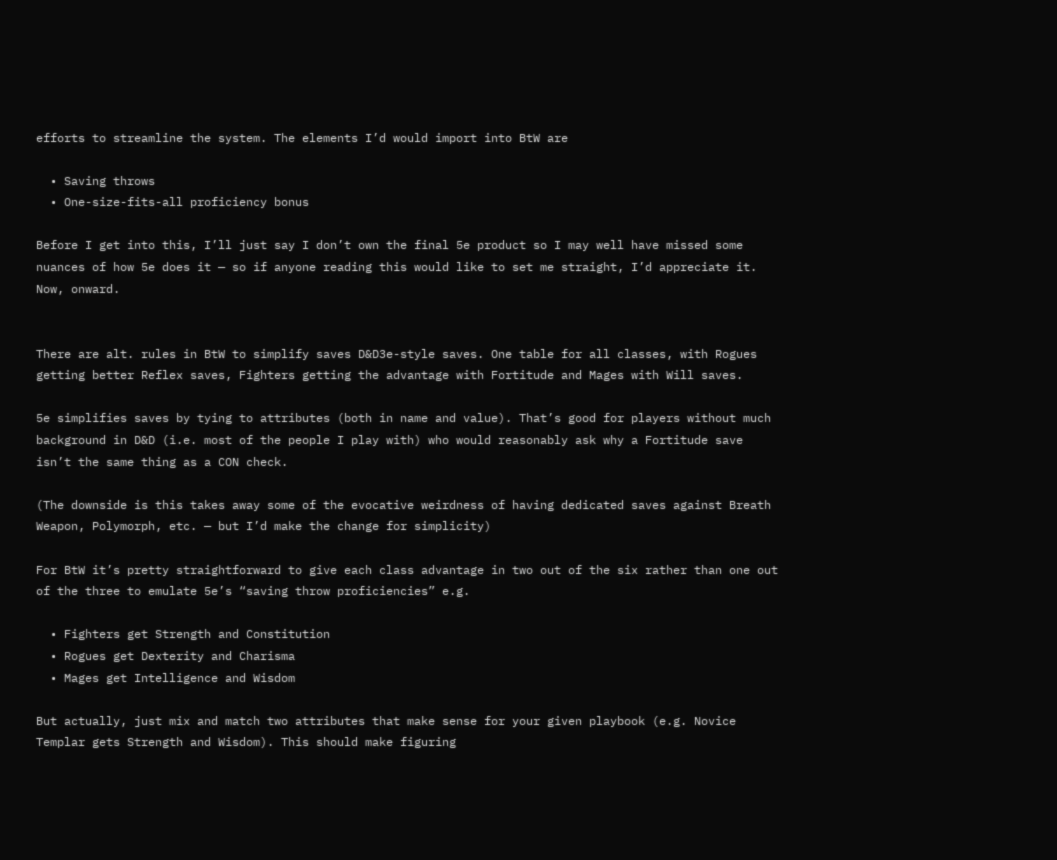efforts to streamline the system. The elements I’d would import into BtW are

  • Saving throws
  • One-size-fits-all proficiency bonus

Before I get into this, I’ll just say I don’t own the final 5e product so I may well have missed some nuances of how 5e does it — so if anyone reading this would like to set me straight, I’d appreciate it. Now, onward.


There are alt. rules in BtW to simplify saves D&D3e-style saves. One table for all classes, with Rogues getting better Reflex saves, Fighters getting the advantage with Fortitude and Mages with Will saves.

5e simplifies saves by tying to attributes (both in name and value). That’s good for players without much background in D&D (i.e. most of the people I play with) who would reasonably ask why a Fortitude save isn’t the same thing as a CON check.

(The downside is this takes away some of the evocative weirdness of having dedicated saves against Breath Weapon, Polymorph, etc. — but I’d make the change for simplicity)

For BtW it’s pretty straightforward to give each class advantage in two out of the six rather than one out of the three to emulate 5e’s “saving throw proficiencies” e.g.

  • Fighters get Strength and Constitution
  • Rogues get Dexterity and Charisma
  • Mages get Intelligence and Wisdom

But actually, just mix and match two attributes that make sense for your given playbook (e.g. Novice Templar gets Strength and Wisdom). This should make figuring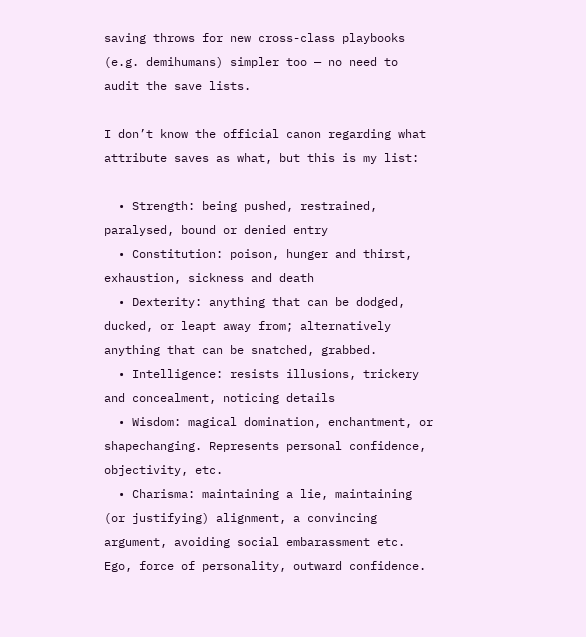saving throws for new cross-class playbooks (e.g. demihumans) simpler too — no need to audit the save lists.

I don’t know the official canon regarding what attribute saves as what, but this is my list:

  • Strength: being pushed, restrained, paralysed, bound or denied entry
  • Constitution: poison, hunger and thirst, exhaustion, sickness and death
  • Dexterity: anything that can be dodged, ducked, or leapt away from; alternatively anything that can be snatched, grabbed.
  • Intelligence: resists illusions, trickery and concealment, noticing details
  • Wisdom: magical domination, enchantment, or shapechanging. Represents personal confidence, objectivity, etc.
  • Charisma: maintaining a lie, maintaining (or justifying) alignment, a convincing argument, avoiding social embarassment etc. Ego, force of personality, outward confidence.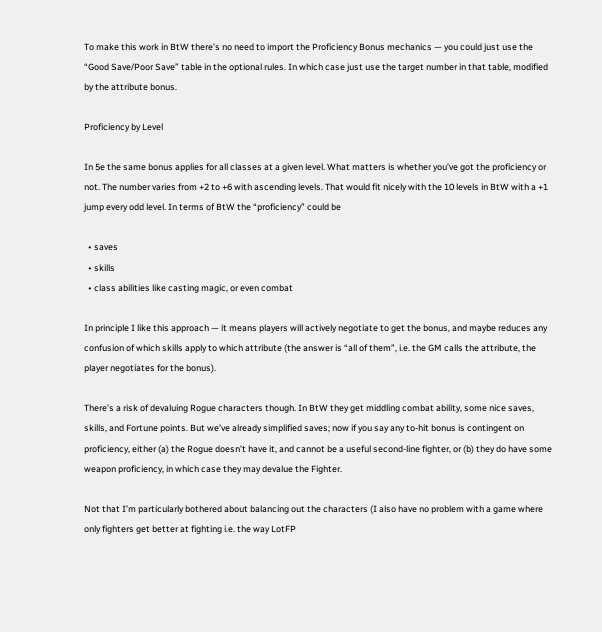To make this work in BtW there’s no need to import the Proficiency Bonus mechanics — you could just use the “Good Save/Poor Save” table in the optional rules. In which case just use the target number in that table, modified by the attribute bonus.

Proficiency by Level

In 5e the same bonus applies for all classes at a given level. What matters is whether you’ve got the proficiency or not. The number varies from +2 to +6 with ascending levels. That would fit nicely with the 10 levels in BtW with a +1 jump every odd level. In terms of BtW the “proficiency” could be

  • saves
  • skills
  • class abilities like casting magic, or even combat

In principle I like this approach — it means players will actively negotiate to get the bonus, and maybe reduces any confusion of which skills apply to which attribute (the answer is “all of them”, i.e. the GM calls the attribute, the player negotiates for the bonus).

There’s a risk of devaluing Rogue characters though. In BtW they get middling combat ability, some nice saves, skills, and Fortune points. But we’ve already simplified saves; now if you say any to-hit bonus is contingent on proficiency, either (a) the Rogue doesn’t have it, and cannot be a useful second-line fighter, or (b) they do have some weapon proficiency, in which case they may devalue the Fighter.

Not that I’m particularly bothered about balancing out the characters (I also have no problem with a game where only fighters get better at fighting i.e. the way LotFP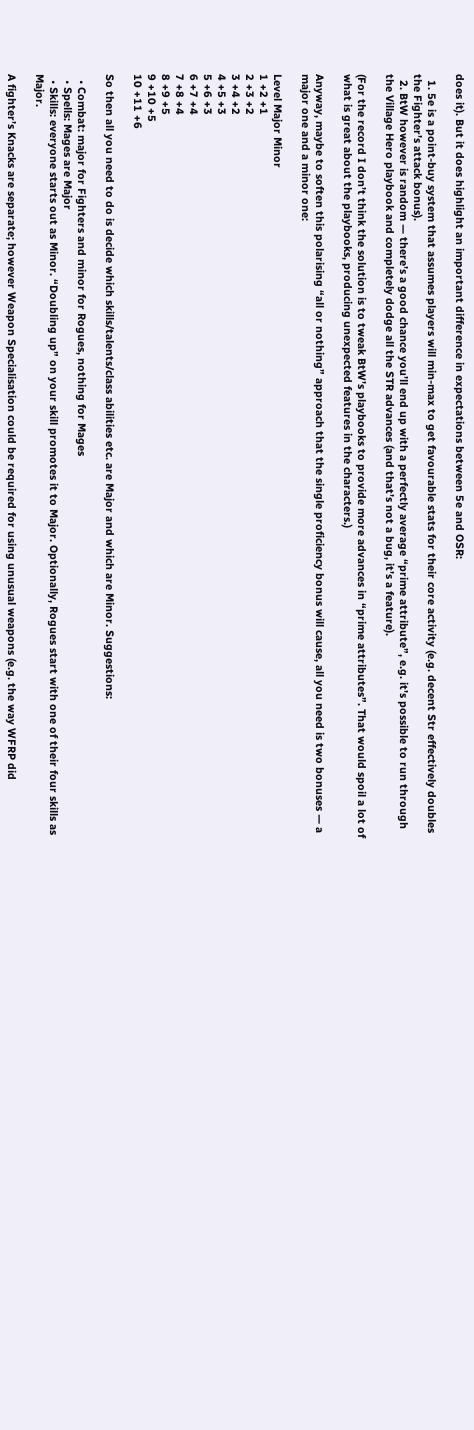does it). But it does highlight an important difference in expectations between 5e and OSR:

  1. 5e is a point-buy system that assumes players will min-max to get favourable stats for their core activity (e.g. decent Str effectively doubles the Fighter’s attack bonus).
  2. BtW however is random — there’s a good chance you’ll end up with a perfectly average “prime attribute”, e.g. it’s possible to run through the Village Hero playbook and completely dodge all the STR advances (and that’s not a bug, it’s a feature).

(For the record I don’t think the solution is to tweak BtW’s playbooks to provide more advances in “prime attributes”. That would spoil a lot of what is great about the playbooks, producing unexpected features in the characters.)

Anyway, maybe to soften this polarising “all or nothing” approach that the single proficiency bonus will cause, all you need is two bonuses — a major one and a minor one:

Level Major Minor
1 +2 +1
2 +3 +2
3 +4 +2
4 +5 +3
5 +6 +3
6 +7 +4
7 +8 +4
8 +9 +5
9 +10 +5
10 +11 +6

So then all you need to do is decide which skills/talents/class abilities etc. are Major and which are Minor. Suggestions:

  • Combat: major for Fighters and minor for Rogues, nothing for Mages
  • Spells: Mages are Major
  • Skills: everyone starts out as Minor. “Doubling up” on your skill promotes it to Major. Optionally, Rogues start with one of their four skills as Major.

A fighter’s Knacks are separate; however Weapon Specialisation could be required for using unusual weapons (e.g. the way WFRP did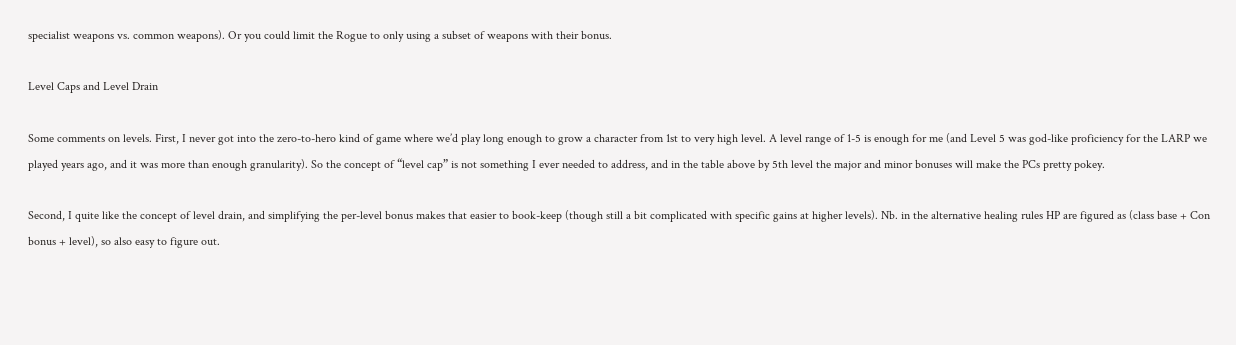specialist weapons vs. common weapons). Or you could limit the Rogue to only using a subset of weapons with their bonus.

Level Caps and Level Drain

Some comments on levels. First, I never got into the zero-to-hero kind of game where we’d play long enough to grow a character from 1st to very high level. A level range of 1-5 is enough for me (and Level 5 was god-like proficiency for the LARP we played years ago, and it was more than enough granularity). So the concept of “level cap” is not something I ever needed to address, and in the table above by 5th level the major and minor bonuses will make the PCs pretty pokey.

Second, I quite like the concept of level drain, and simplifying the per-level bonus makes that easier to book-keep (though still a bit complicated with specific gains at higher levels). Nb. in the alternative healing rules HP are figured as (class base + Con bonus + level), so also easy to figure out.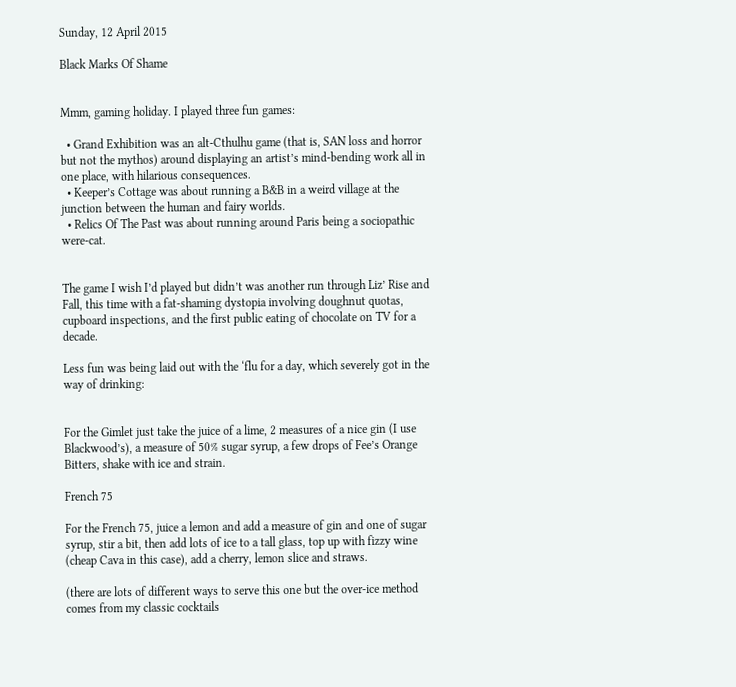Sunday, 12 April 2015

Black Marks Of Shame


Mmm, gaming holiday. I played three fun games:

  • Grand Exhibition was an alt-Cthulhu game (that is, SAN loss and horror but not the mythos) around displaying an artist’s mind-bending work all in one place, with hilarious consequences.
  • Keeper’s Cottage was about running a B&B in a weird village at the junction between the human and fairy worlds.
  • Relics Of The Past was about running around Paris being a sociopathic were-cat.


The game I wish I’d played but didn’t was another run through Liz’ Rise and Fall, this time with a fat-shaming dystopia involving doughnut quotas, cupboard inspections, and the first public eating of chocolate on TV for a decade.

Less fun was being laid out with the ‘flu for a day, which severely got in the way of drinking:


For the Gimlet just take the juice of a lime, 2 measures of a nice gin (I use Blackwood’s), a measure of 50% sugar syrup, a few drops of Fee’s Orange Bitters, shake with ice and strain.

French 75

For the French 75, juice a lemon and add a measure of gin and one of sugar syrup, stir a bit, then add lots of ice to a tall glass, top up with fizzy wine (cheap Cava in this case), add a cherry, lemon slice and straws.

(there are lots of different ways to serve this one but the over-ice method comes from my classic cocktails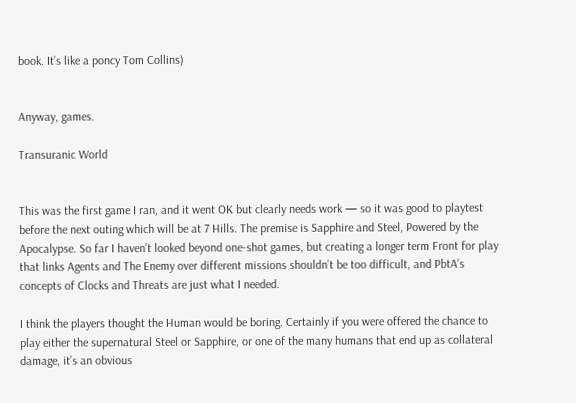book. It’s like a poncy Tom Collins)


Anyway, games.

Transuranic World


This was the first game I ran, and it went OK but clearly needs work — so it was good to playtest before the next outing which will be at 7 Hills. The premise is Sapphire and Steel, Powered by the Apocalypse. So far I haven’t looked beyond one-shot games, but creating a longer term Front for play that links Agents and The Enemy over different missions shouldn’t be too difficult, and PbtA’s concepts of Clocks and Threats are just what I needed.

I think the players thought the Human would be boring. Certainly if you were offered the chance to play either the supernatural Steel or Sapphire, or one of the many humans that end up as collateral damage, it’s an obvious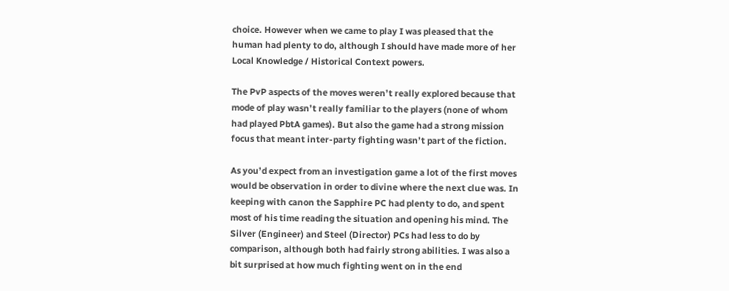choice. However when we came to play I was pleased that the human had plenty to do, although I should have made more of her Local Knowledge / Historical Context powers.

The PvP aspects of the moves weren’t really explored because that mode of play wasn’t really familiar to the players (none of whom had played PbtA games). But also the game had a strong mission focus that meant inter-party fighting wasn’t part of the fiction.

As you’d expect from an investigation game a lot of the first moves would be observation in order to divine where the next clue was. In keeping with canon the Sapphire PC had plenty to do, and spent most of his time reading the situation and opening his mind. The Silver (Engineer) and Steel (Director) PCs had less to do by comparison, although both had fairly strong abilities. I was also a bit surprised at how much fighting went on in the end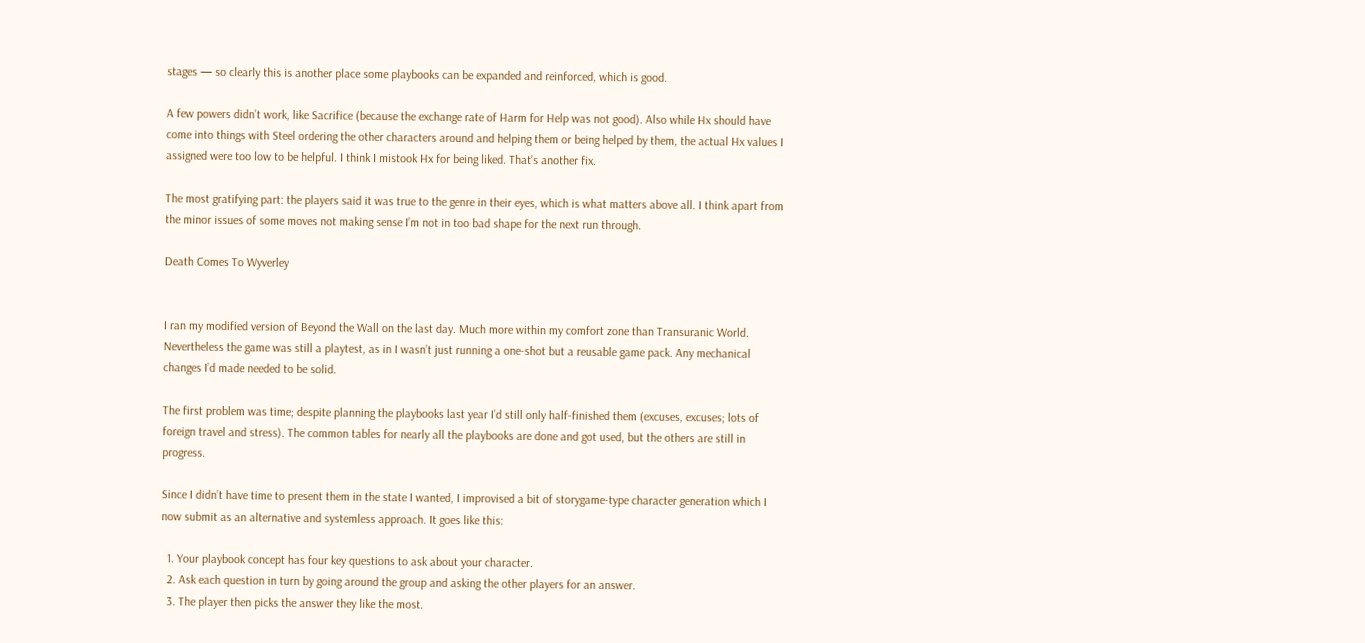stages — so clearly this is another place some playbooks can be expanded and reinforced, which is good.

A few powers didn’t work, like Sacrifice (because the exchange rate of Harm for Help was not good). Also while Hx should have come into things with Steel ordering the other characters around and helping them or being helped by them, the actual Hx values I assigned were too low to be helpful. I think I mistook Hx for being liked. That’s another fix.

The most gratifying part: the players said it was true to the genre in their eyes, which is what matters above all. I think apart from the minor issues of some moves not making sense I’m not in too bad shape for the next run through.

Death Comes To Wyverley


I ran my modified version of Beyond the Wall on the last day. Much more within my comfort zone than Transuranic World. Nevertheless the game was still a playtest, as in I wasn’t just running a one-shot but a reusable game pack. Any mechanical changes I’d made needed to be solid.

The first problem was time; despite planning the playbooks last year I’d still only half-finished them (excuses, excuses; lots of foreign travel and stress). The common tables for nearly all the playbooks are done and got used, but the others are still in progress.

Since I didn’t have time to present them in the state I wanted, I improvised a bit of storygame-type character generation which I now submit as an alternative and systemless approach. It goes like this:

  1. Your playbook concept has four key questions to ask about your character.
  2. Ask each question in turn by going around the group and asking the other players for an answer.
  3. The player then picks the answer they like the most.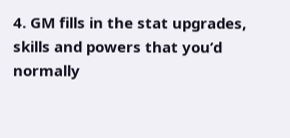4. GM fills in the stat upgrades, skills and powers that you’d normally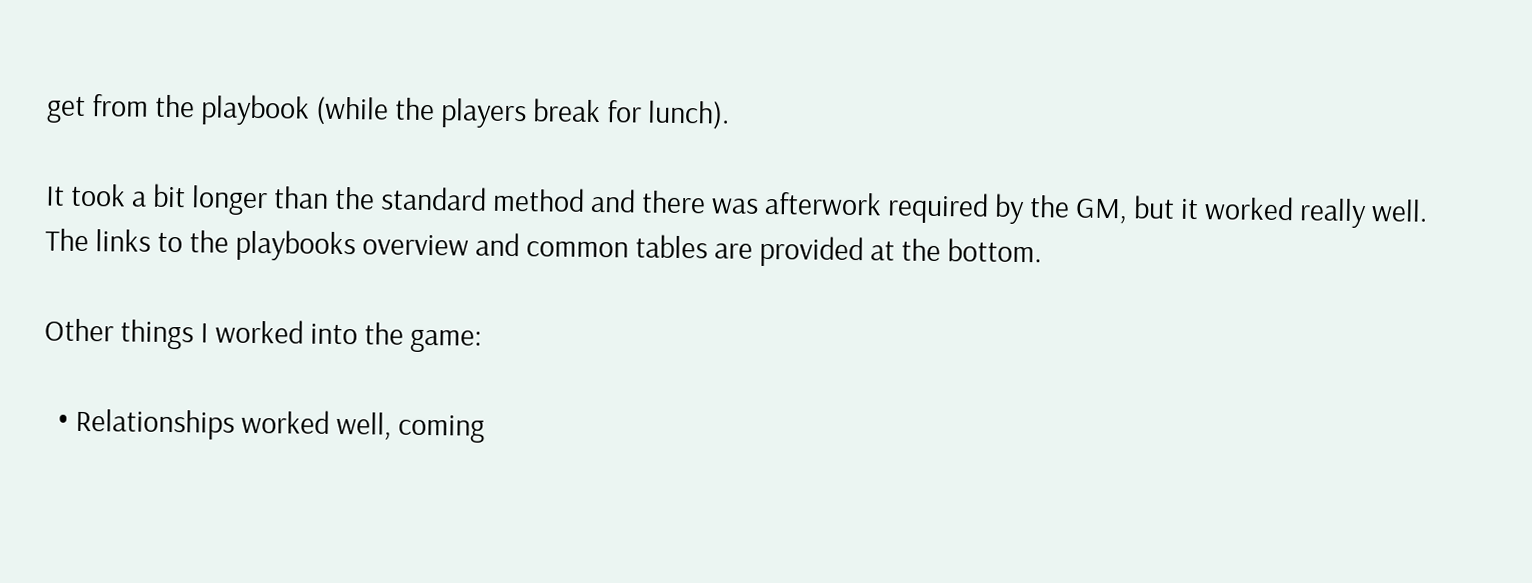get from the playbook (while the players break for lunch).

It took a bit longer than the standard method and there was afterwork required by the GM, but it worked really well. The links to the playbooks overview and common tables are provided at the bottom.

Other things I worked into the game:

  • Relationships worked well, coming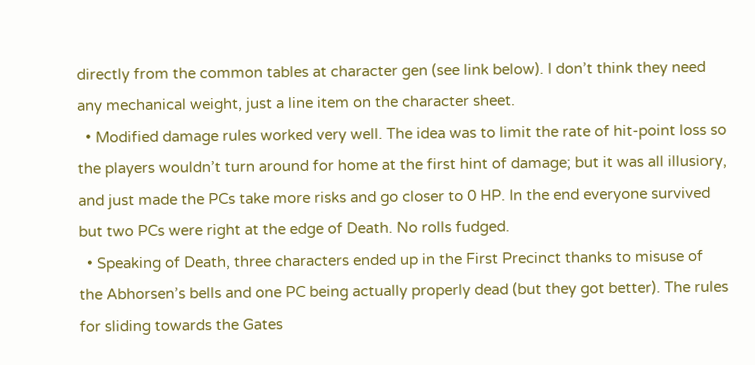directly from the common tables at character gen (see link below). I don’t think they need any mechanical weight, just a line item on the character sheet.
  • Modified damage rules worked very well. The idea was to limit the rate of hit-point loss so the players wouldn’t turn around for home at the first hint of damage; but it was all illusiory, and just made the PCs take more risks and go closer to 0 HP. In the end everyone survived but two PCs were right at the edge of Death. No rolls fudged.
  • Speaking of Death, three characters ended up in the First Precinct thanks to misuse of the Abhorsen’s bells and one PC being actually properly dead (but they got better). The rules for sliding towards the Gates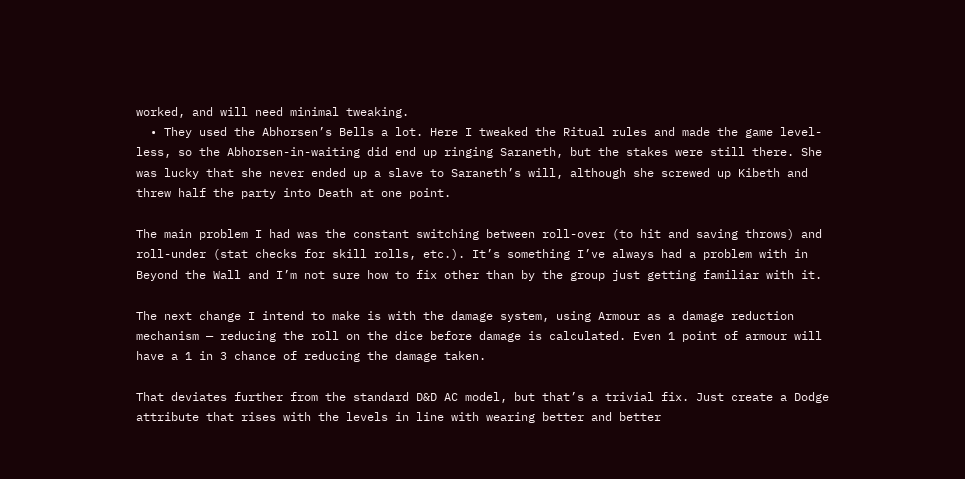worked, and will need minimal tweaking.
  • They used the Abhorsen’s Bells a lot. Here I tweaked the Ritual rules and made the game level-less, so the Abhorsen-in-waiting did end up ringing Saraneth, but the stakes were still there. She was lucky that she never ended up a slave to Saraneth’s will, although she screwed up Kibeth and threw half the party into Death at one point.

The main problem I had was the constant switching between roll-over (to hit and saving throws) and roll-under (stat checks for skill rolls, etc.). It’s something I’ve always had a problem with in Beyond the Wall and I’m not sure how to fix other than by the group just getting familiar with it.

The next change I intend to make is with the damage system, using Armour as a damage reduction mechanism — reducing the roll on the dice before damage is calculated. Even 1 point of armour will have a 1 in 3 chance of reducing the damage taken.

That deviates further from the standard D&D AC model, but that’s a trivial fix. Just create a Dodge attribute that rises with the levels in line with wearing better and better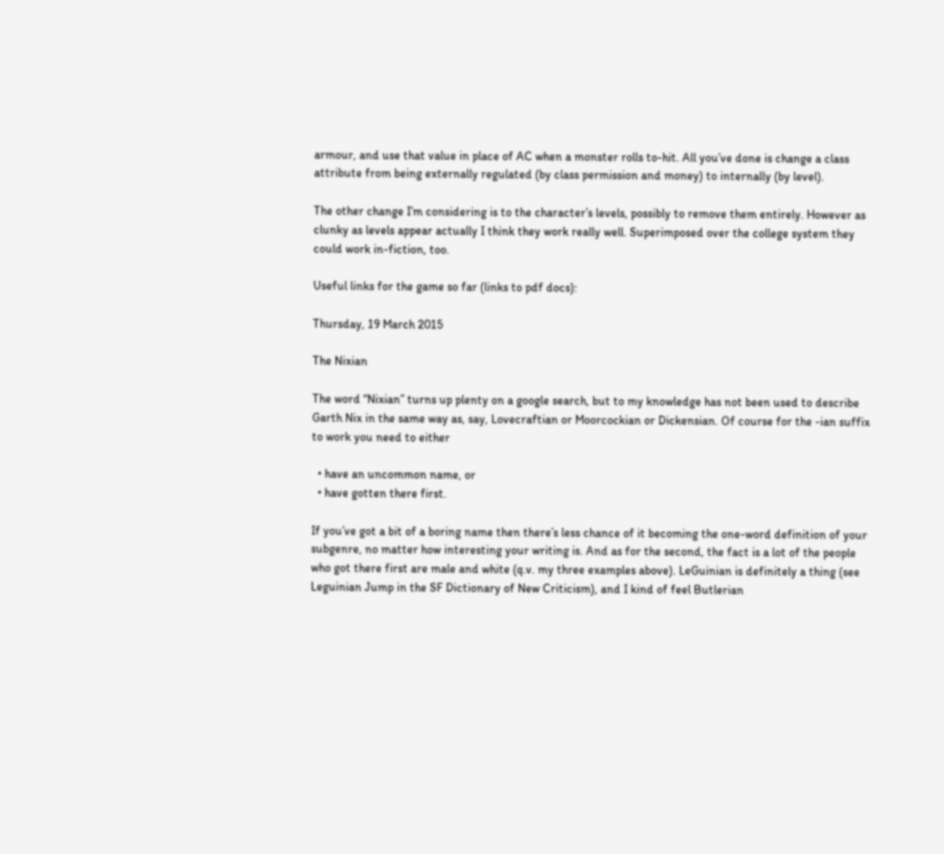armour, and use that value in place of AC when a monster rolls to-hit. All you’ve done is change a class attribute from being externally regulated (by class permission and money) to internally (by level).

The other change I’m considering is to the character’s levels, possibly to remove them entirely. However as clunky as levels appear actually I think they work really well. Superimposed over the college system they could work in-fiction, too.

Useful links for the game so far (links to pdf docs):

Thursday, 19 March 2015

The Nixian

The word “Nixian” turns up plenty on a google search, but to my knowledge has not been used to describe Garth Nix in the same way as, say, Lovecraftian or Moorcockian or Dickensian. Of course for the -ian suffix to work you need to either

  • have an uncommon name, or
  • have gotten there first.

If you’ve got a bit of a boring name then there’s less chance of it becoming the one-word definition of your subgenre, no matter how interesting your writing is. And as for the second, the fact is a lot of the people who got there first are male and white (q.v. my three examples above). LeGuinian is definitely a thing (see Leguinian Jump in the SF Dictionary of New Criticism), and I kind of feel Butlerian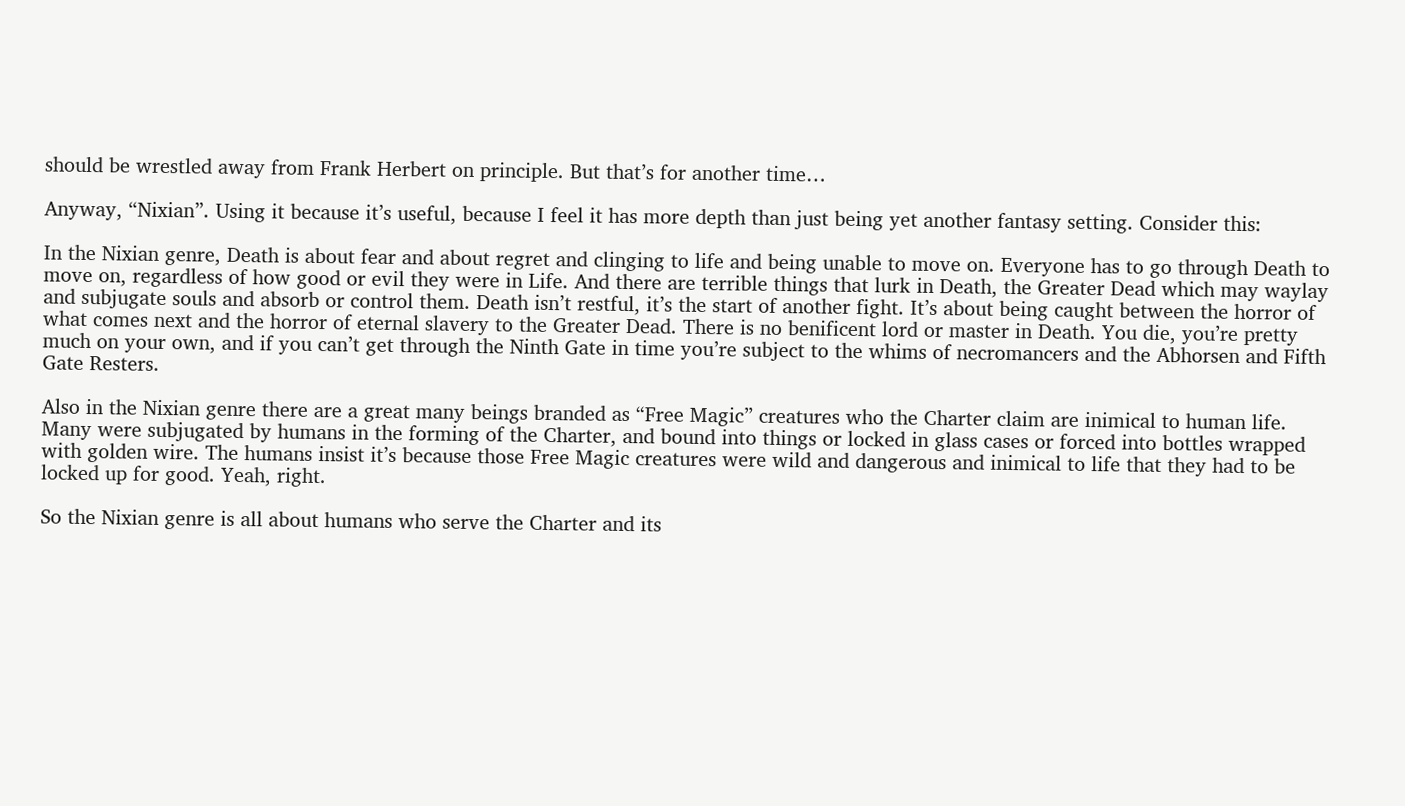should be wrestled away from Frank Herbert on principle. But that’s for another time…

Anyway, “Nixian”. Using it because it’s useful, because I feel it has more depth than just being yet another fantasy setting. Consider this:

In the Nixian genre, Death is about fear and about regret and clinging to life and being unable to move on. Everyone has to go through Death to move on, regardless of how good or evil they were in Life. And there are terrible things that lurk in Death, the Greater Dead which may waylay and subjugate souls and absorb or control them. Death isn’t restful, it’s the start of another fight. It’s about being caught between the horror of what comes next and the horror of eternal slavery to the Greater Dead. There is no benificent lord or master in Death. You die, you’re pretty much on your own, and if you can’t get through the Ninth Gate in time you’re subject to the whims of necromancers and the Abhorsen and Fifth Gate Resters.

Also in the Nixian genre there are a great many beings branded as “Free Magic” creatures who the Charter claim are inimical to human life. Many were subjugated by humans in the forming of the Charter, and bound into things or locked in glass cases or forced into bottles wrapped with golden wire. The humans insist it’s because those Free Magic creatures were wild and dangerous and inimical to life that they had to be locked up for good. Yeah, right.

So the Nixian genre is all about humans who serve the Charter and its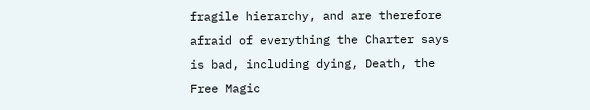fragile hierarchy, and are therefore afraid of everything the Charter says is bad, including dying, Death, the Free Magic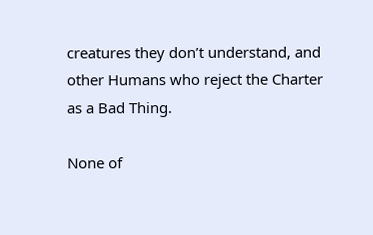creatures they don’t understand, and other Humans who reject the Charter as a Bad Thing.

None of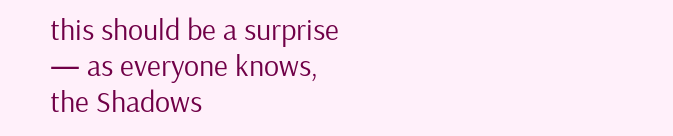this should be a surprise — as everyone knows, the Shadows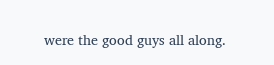were the good guys all along.